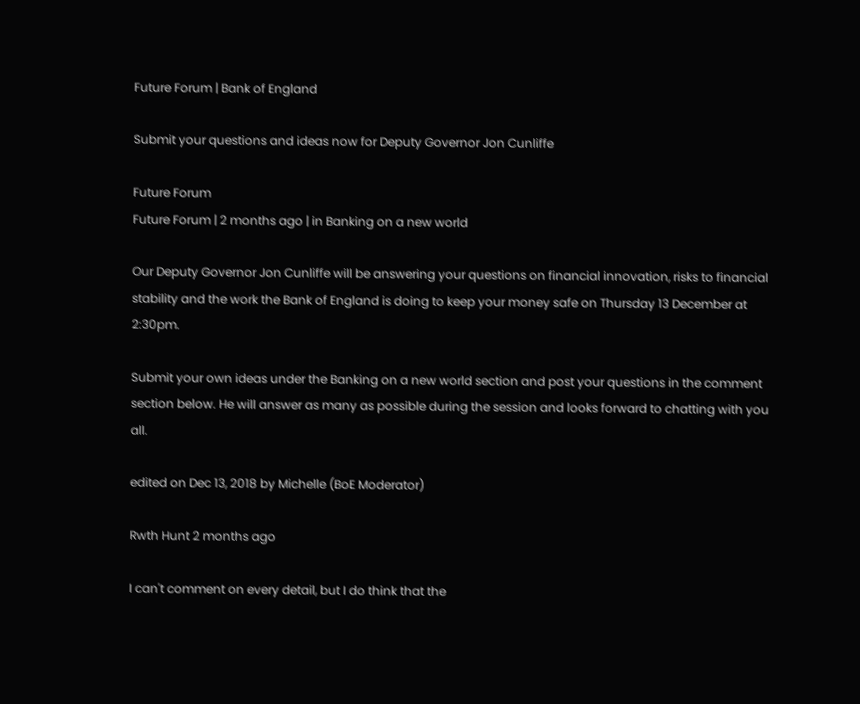Future Forum | Bank of England

Submit your questions and ideas now for Deputy Governor Jon Cunliffe

Future Forum
Future Forum | 2 months ago | in Banking on a new world

Our Deputy Governor Jon Cunliffe will be answering your questions on financial innovation, risks to financial stability and the work the Bank of England is doing to keep your money safe on Thursday 13 December at 2:30pm.

Submit your own ideas under the Banking on a new world section and post your questions in the comment section below. He will answer as many as possible during the session and looks forward to chatting with you all.

edited on Dec 13, 2018 by Michelle (BoE Moderator)

Rwth Hunt 2 months ago

I can't comment on every detail, but I do think that the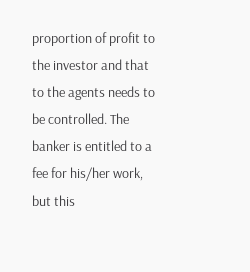proportion of profit to the investor and that to the agents needs to be controlled. The banker is entitled to a fee for his/her work, but this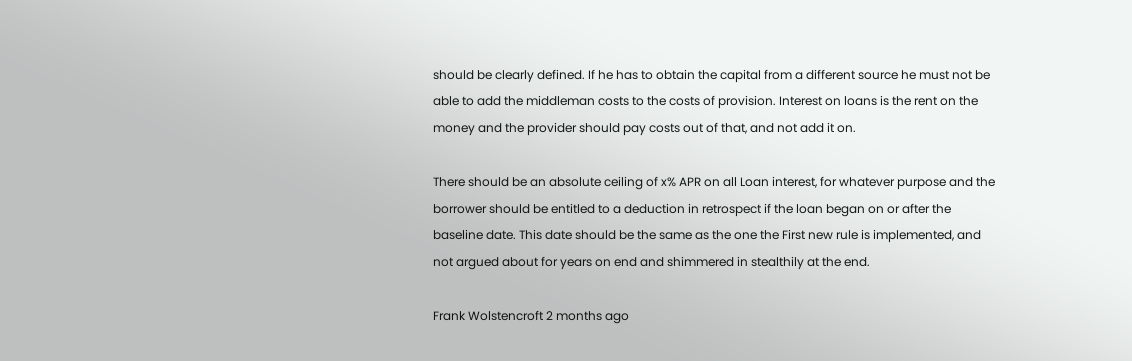should be clearly defined. If he has to obtain the capital from a different source he must not be able to add the middleman costs to the costs of provision. Interest on loans is the rent on the money and the provider should pay costs out of that, and not add it on.

There should be an absolute ceiling of x% APR on all Loan interest, for whatever purpose and the borrower should be entitled to a deduction in retrospect if the loan began on or after the baseline date. This date should be the same as the one the First new rule is implemented, and not argued about for years on end and shimmered in stealthily at the end.

Frank Wolstencroft 2 months ago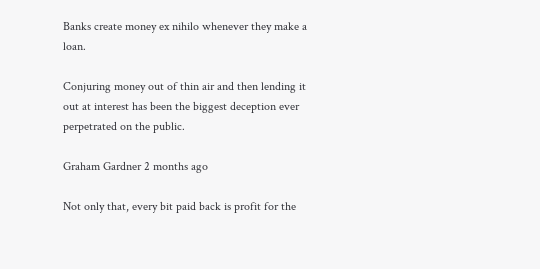Banks create money ex nihilo whenever they make a loan.

Conjuring money out of thin air and then lending it out at interest has been the biggest deception ever perpetrated on the public.

Graham Gardner 2 months ago

Not only that, every bit paid back is profit for the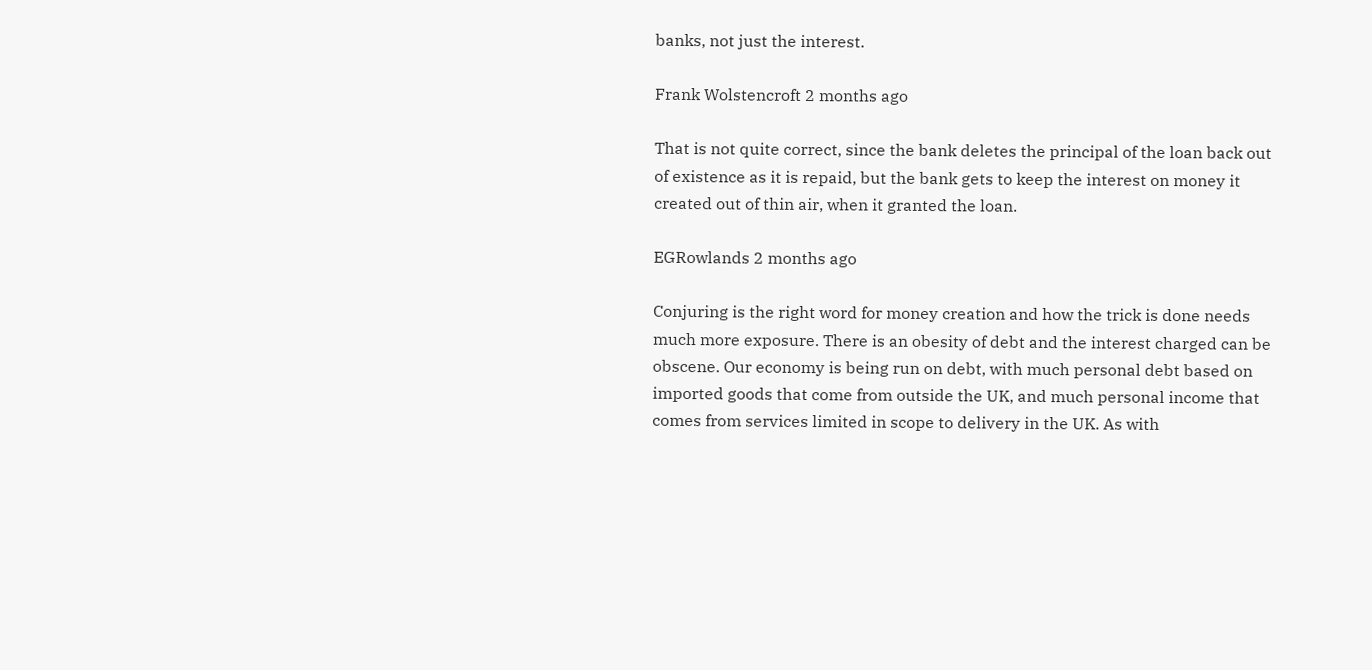banks, not just the interest.

Frank Wolstencroft 2 months ago

That is not quite correct, since the bank deletes the principal of the loan back out of existence as it is repaid, but the bank gets to keep the interest on money it created out of thin air, when it granted the loan.

EGRowlands 2 months ago

Conjuring is the right word for money creation and how the trick is done needs much more exposure. There is an obesity of debt and the interest charged can be obscene. Our economy is being run on debt, with much personal debt based on imported goods that come from outside the UK, and much personal income that comes from services limited in scope to delivery in the UK. As with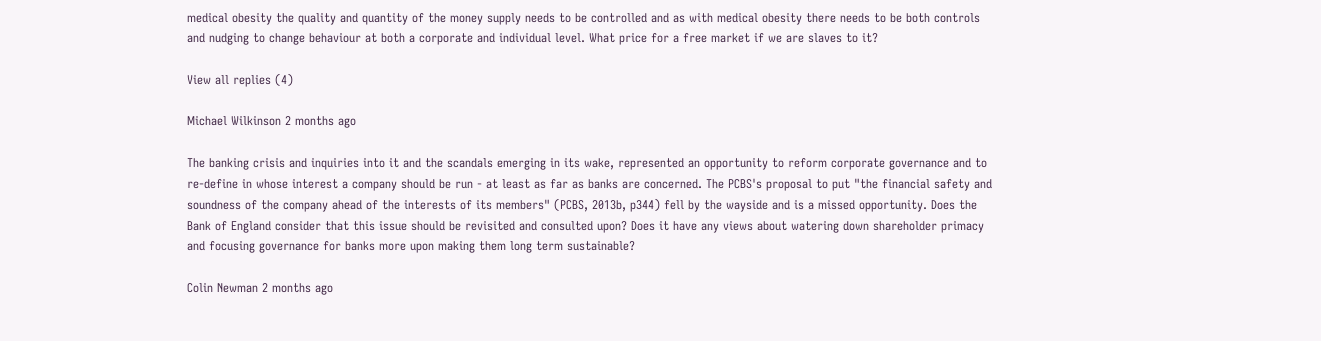medical obesity the quality and quantity of the money supply needs to be controlled and as with medical obesity there needs to be both controls and nudging to change behaviour at both a corporate and individual level. What price for a free market if we are slaves to it?

View all replies (4)

Michael Wilkinson 2 months ago

The banking crisis and inquiries into it and the scandals emerging in its wake, represented an opportunity to reform corporate governance and to re-define in whose interest a company should be run - at least as far as banks are concerned. The PCBS's proposal to put "the financial safety and soundness of the company ahead of the interests of its members" (PCBS, 2013b, p344) fell by the wayside and is a missed opportunity. Does the Bank of England consider that this issue should be revisited and consulted upon? Does it have any views about watering down shareholder primacy and focusing governance for banks more upon making them long term sustainable?

Colin Newman 2 months ago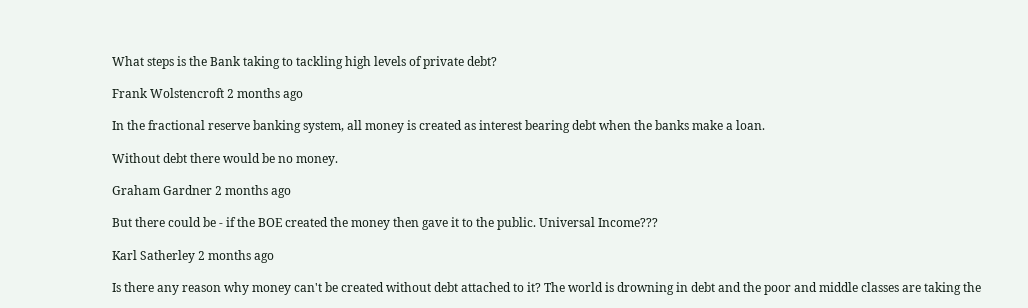What steps is the Bank taking to tackling high levels of private debt?

Frank Wolstencroft 2 months ago

In the fractional reserve banking system, all money is created as interest bearing debt when the banks make a loan.

Without debt there would be no money.

Graham Gardner 2 months ago

But there could be - if the BOE created the money then gave it to the public. Universal Income???

Karl Satherley 2 months ago

Is there any reason why money can't be created without debt attached to it? The world is drowning in debt and the poor and middle classes are taking the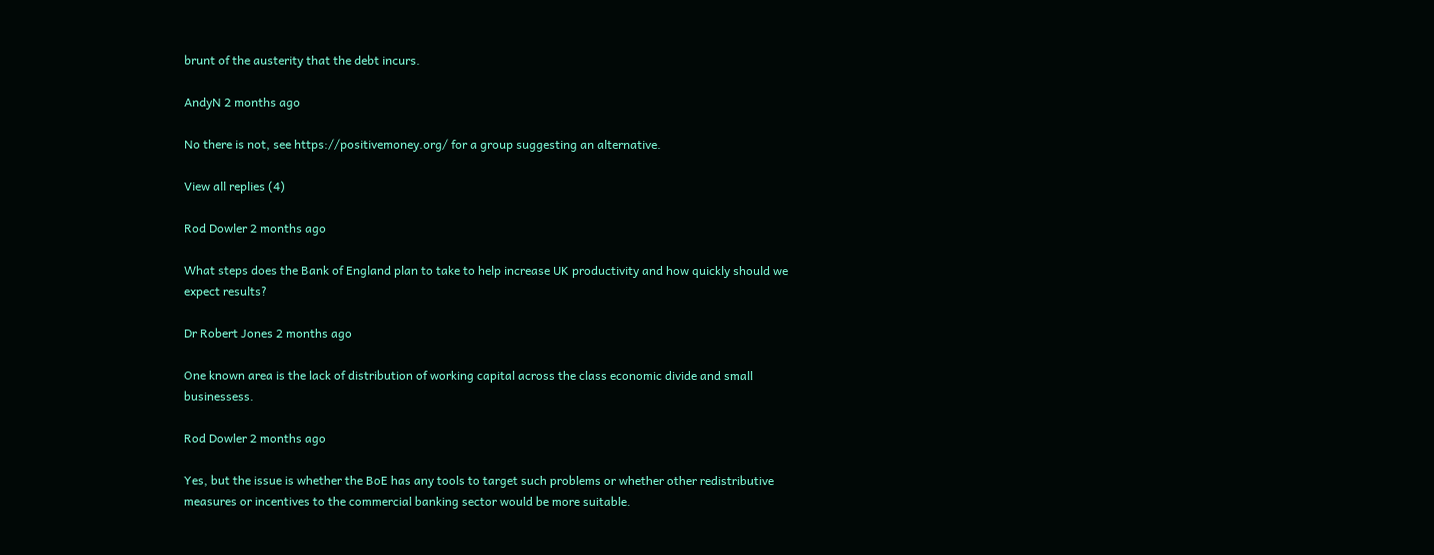brunt of the austerity that the debt incurs.

AndyN 2 months ago

No there is not, see https://positivemoney.org/ for a group suggesting an alternative.

View all replies (4)

Rod Dowler 2 months ago

What steps does the Bank of England plan to take to help increase UK productivity and how quickly should we expect results?

Dr Robert Jones 2 months ago

One known area is the lack of distribution of working capital across the class economic divide and small businessess.

Rod Dowler 2 months ago

Yes, but the issue is whether the BoE has any tools to target such problems or whether other redistributive measures or incentives to the commercial banking sector would be more suitable.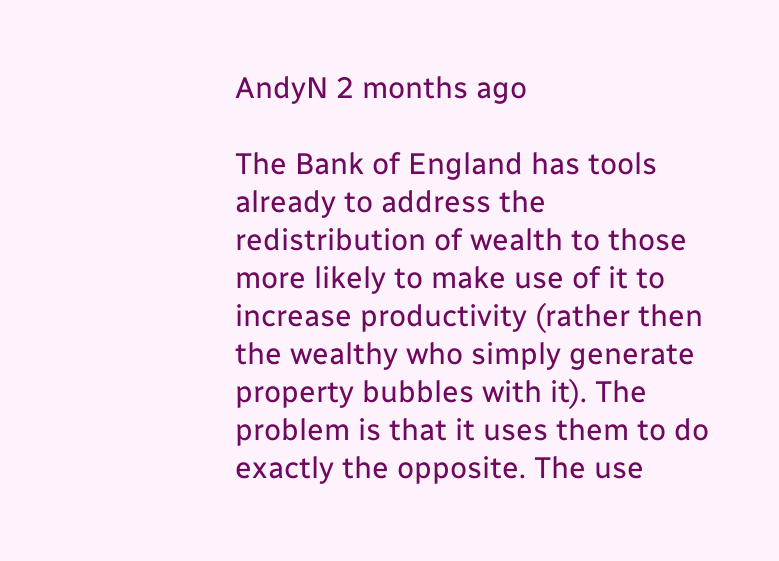AndyN 2 months ago

The Bank of England has tools already to address the redistribution of wealth to those more likely to make use of it to increase productivity (rather then the wealthy who simply generate property bubbles with it). The problem is that it uses them to do exactly the opposite. The use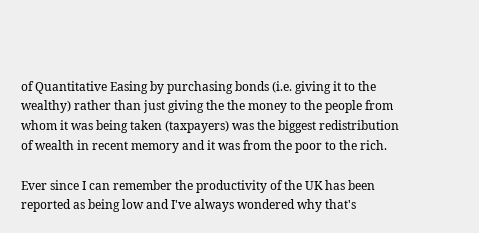of Quantitative Easing by purchasing bonds (i.e. giving it to the wealthy) rather than just giving the the money to the people from whom it was being taken (taxpayers) was the biggest redistribution of wealth in recent memory and it was from the poor to the rich.

Ever since I can remember the productivity of the UK has been reported as being low and I've always wondered why that's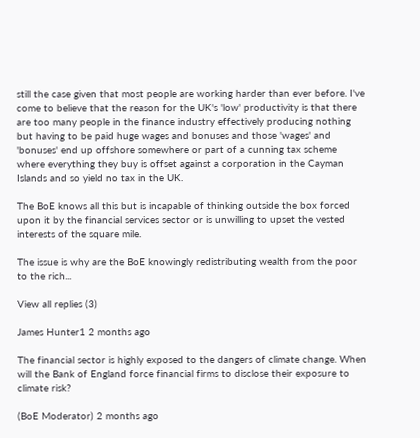still the case given that most people are working harder than ever before. I've come to believe that the reason for the UK's 'low' productivity is that there are too many people in the finance industry effectively producing nothing but having to be paid huge wages and bonuses and those 'wages' and 'bonuses' end up offshore somewhere or part of a cunning tax scheme where everything they buy is offset against a corporation in the Cayman Islands and so yield no tax in the UK.

The BoE knows all this but is incapable of thinking outside the box forced upon it by the financial services sector or is unwilling to upset the vested interests of the square mile.

The issue is why are the BoE knowingly redistributing wealth from the poor to the rich...

View all replies (3)

James Hunter1 2 months ago

The financial sector is highly exposed to the dangers of climate change. When will the Bank of England force financial firms to disclose their exposure to climate risk?

(BoE Moderator) 2 months ago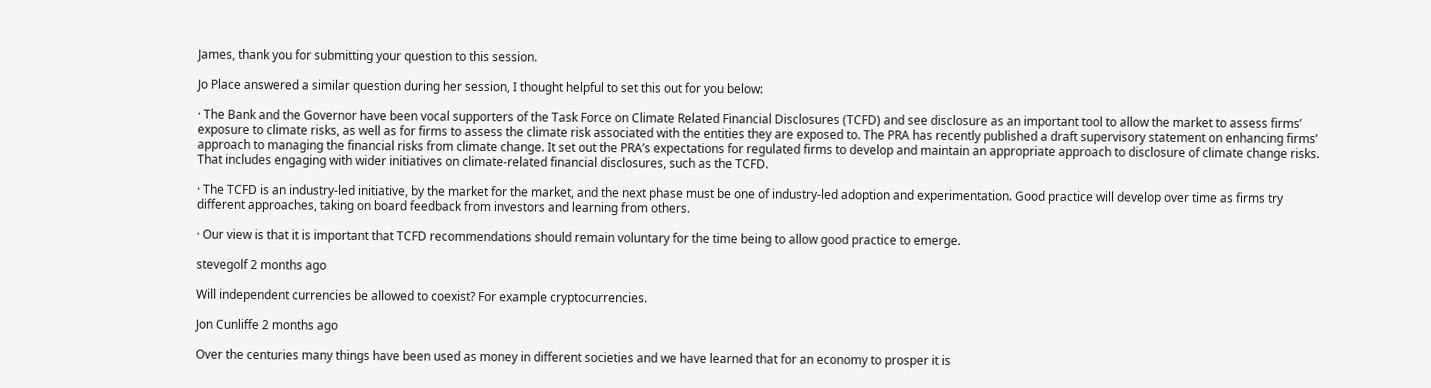James, thank you for submitting your question to this session.

Jo Place answered a similar question during her session, I thought helpful to set this out for you below:

· The Bank and the Governor have been vocal supporters of the Task Force on Climate Related Financial Disclosures (TCFD) and see disclosure as an important tool to allow the market to assess firms’ exposure to climate risks, as well as for firms to assess the climate risk associated with the entities they are exposed to. The PRA has recently published a draft supervisory statement on enhancing firms’ approach to managing the financial risks from climate change. It set out the PRA’s expectations for regulated firms to develop and maintain an appropriate approach to disclosure of climate change risks. That includes engaging with wider initiatives on climate-related financial disclosures, such as the TCFD.

· The TCFD is an industry-led initiative, by the market for the market, and the next phase must be one of industry-led adoption and experimentation. Good practice will develop over time as firms try different approaches, taking on board feedback from investors and learning from others.

· Our view is that it is important that TCFD recommendations should remain voluntary for the time being to allow good practice to emerge.

stevegolf 2 months ago

Will independent currencies be allowed to coexist? For example cryptocurrencies.

Jon Cunliffe 2 months ago

Over the centuries many things have been used as money in different societies and we have learned that for an economy to prosper it is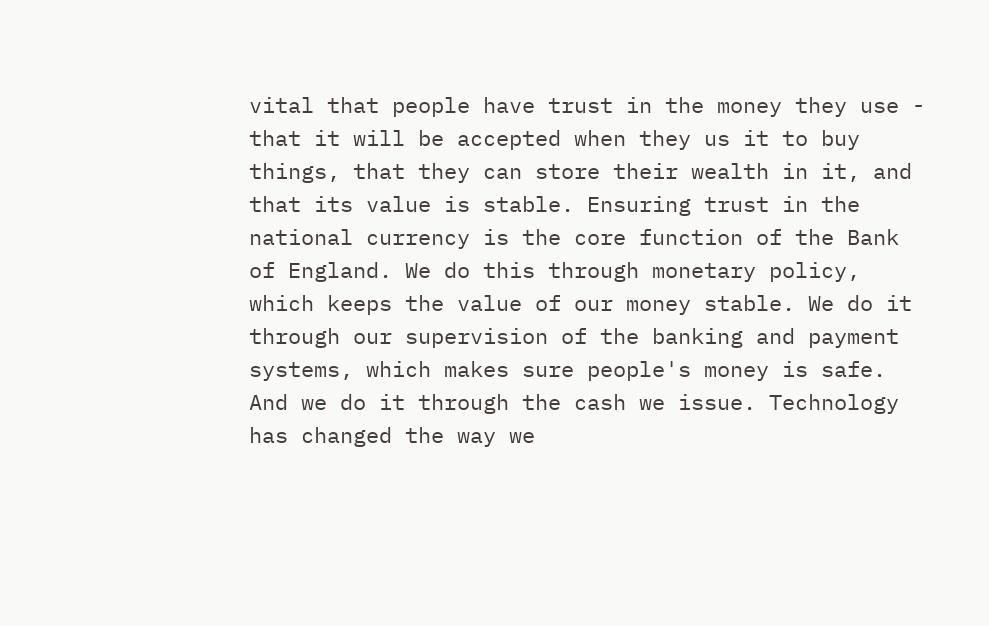vital that people have trust in the money they use - that it will be accepted when they us it to buy things, that they can store their wealth in it, and that its value is stable. Ensuring trust in the national currency is the core function of the Bank of England. We do this through monetary policy, which keeps the value of our money stable. We do it through our supervision of the banking and payment systems, which makes sure people's money is safe. And we do it through the cash we issue. Technology has changed the way we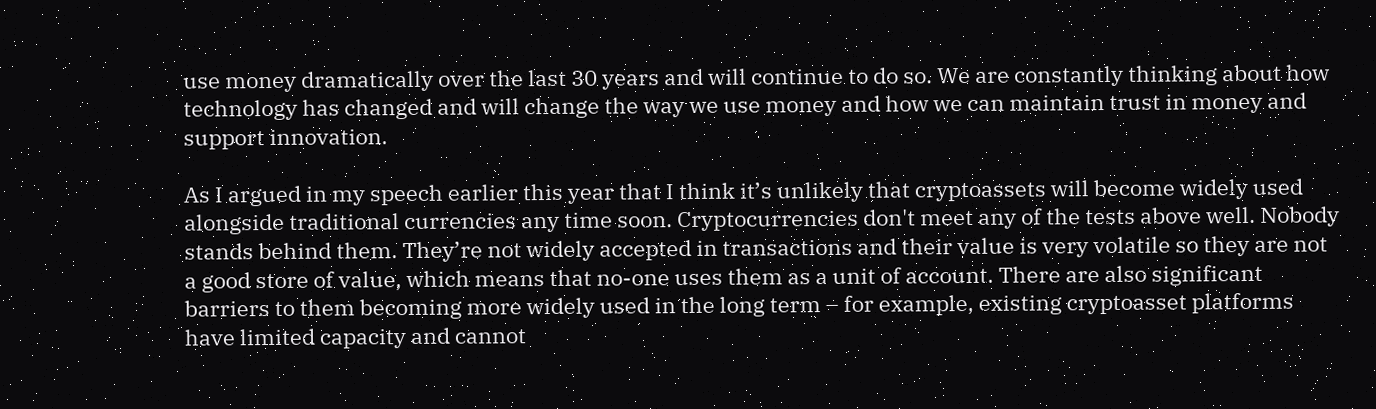use money dramatically over the last 30 years and will continue to do so. We are constantly thinking about how technology has changed and will change the way we use money and how we can maintain trust in money and support innovation.

As I argued in my speech earlier this year that I think it’s unlikely that cryptoassets will become widely used alongside traditional currencies any time soon. Cryptocurrencies don't meet any of the tests above well. Nobody stands behind them. They’re not widely accepted in transactions and their value is very volatile so they are not a good store of value, which means that no-one uses them as a unit of account. There are also significant barriers to them becoming more widely used in the long term – for example, existing cryptoasset platforms have limited capacity and cannot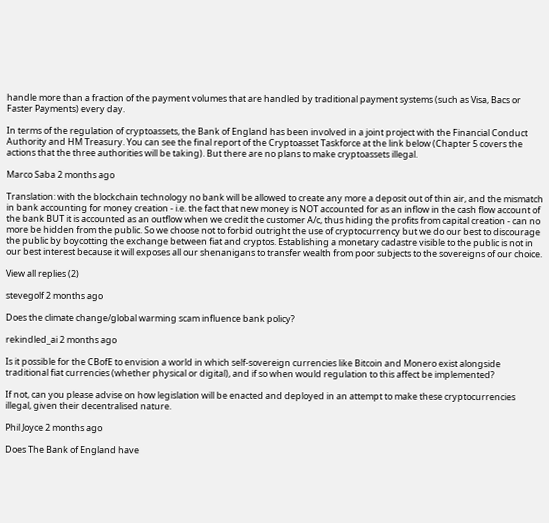handle more than a fraction of the payment volumes that are handled by traditional payment systems (such as Visa, Bacs or Faster Payments) every day.

In terms of the regulation of cryptoassets, the Bank of England has been involved in a joint project with the Financial Conduct Authority and HM Treasury. You can see the final report of the Cryptoasset Taskforce at the link below (Chapter 5 covers the actions that the three authorities will be taking). But there are no plans to make cryptoassets illegal.

Marco Saba 2 months ago

Translation: with the blockchain technology no bank will be allowed to create any more a deposit out of thin air, and the mismatch in bank accounting for money creation - i.e. the fact that new money is NOT accounted for as an inflow in the cash flow account of the bank BUT it is accounted as an outflow when we credit the customer A/c, thus hiding the profits from capital creation - can no more be hidden from the public. So we choose not to forbid outright the use of cryptocurrency but we do our best to discourage the public by boycotting the exchange between fiat and cryptos. Establishing a monetary cadastre visible to the public is not in our best interest because it will exposes all our shenanigans to transfer wealth from poor subjects to the sovereigns of our choice.

View all replies (2)

stevegolf 2 months ago

Does the climate change/global warming scam influence bank policy?

rekindled_ai 2 months ago

Is it possible for the CBofE to envision a world in which self-sovereign currencies like Bitcoin and Monero exist alongside traditional fiat currencies (whether physical or digital), and if so when would regulation to this affect be implemented?

If not, can you please advise on how legislation will be enacted and deployed in an attempt to make these cryptocurrencies illegal, given their decentralised nature.

Phil Joyce 2 months ago

Does The Bank of England have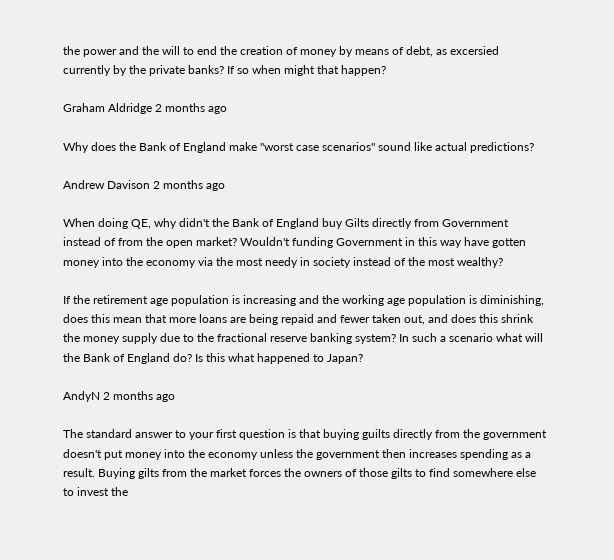the power and the will to end the creation of money by means of debt, as excersied currently by the private banks? If so when might that happen?

Graham Aldridge 2 months ago

Why does the Bank of England make "worst case scenarios" sound like actual predictions?

Andrew Davison 2 months ago

When doing QE, why didn't the Bank of England buy Gilts directly from Government instead of from the open market? Wouldn't funding Government in this way have gotten money into the economy via the most needy in society instead of the most wealthy?

If the retirement age population is increasing and the working age population is diminishing, does this mean that more loans are being repaid and fewer taken out, and does this shrink the money supply due to the fractional reserve banking system? In such a scenario what will the Bank of England do? Is this what happened to Japan?

AndyN 2 months ago

The standard answer to your first question is that buying guilts directly from the government doesn't put money into the economy unless the government then increases spending as a result. Buying gilts from the market forces the owners of those gilts to find somewhere else to invest the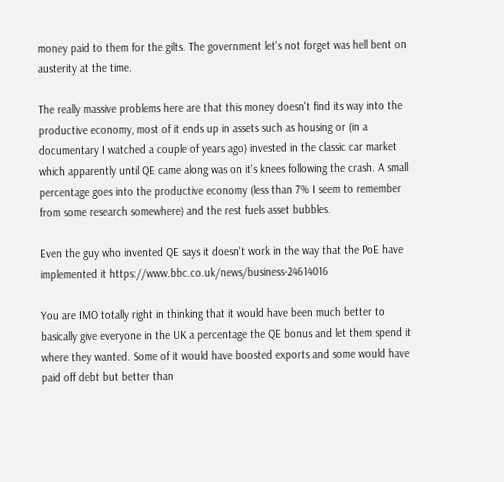money paid to them for the gilts. The government let's not forget was hell bent on austerity at the time.

The really massive problems here are that this money doesn't find its way into the productive economy, most of it ends up in assets such as housing or (in a documentary I watched a couple of years ago) invested in the classic car market which apparently until QE came along was on it's knees following the crash. A small percentage goes into the productive economy (less than 7% I seem to remember from some research somewhere) and the rest fuels asset bubbles.

Even the guy who invented QE says it doesn't work in the way that the PoE have implemented it https://www.bbc.co.uk/news/business-24614016

You are IMO totally right in thinking that it would have been much better to basically give everyone in the UK a percentage the QE bonus and let them spend it where they wanted. Some of it would have boosted exports and some would have paid off debt but better than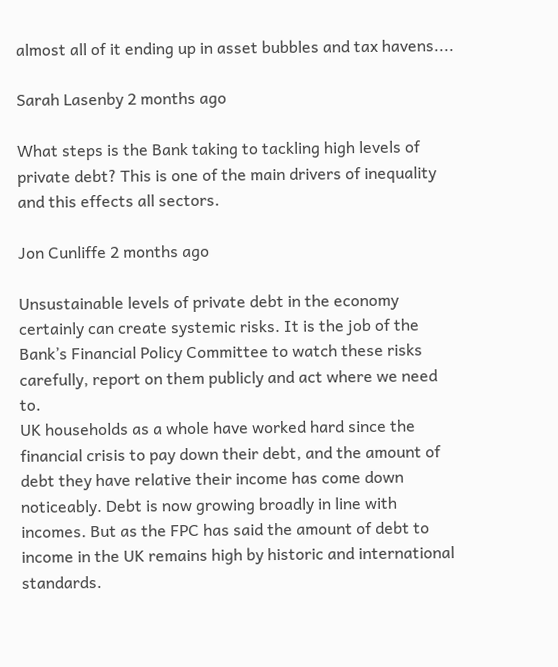almost all of it ending up in asset bubbles and tax havens....

Sarah Lasenby 2 months ago

What steps is the Bank taking to tackling high levels of private debt? This is one of the main drivers of inequality and this effects all sectors.

Jon Cunliffe 2 months ago

Unsustainable levels of private debt in the economy certainly can create systemic risks. It is the job of the Bank’s Financial Policy Committee to watch these risks carefully, report on them publicly and act where we need to.
UK households as a whole have worked hard since the financial crisis to pay down their debt, and the amount of debt they have relative their income has come down noticeably. Debt is now growing broadly in line with incomes. But as the FPC has said the amount of debt to income in the UK remains high by historic and international standards.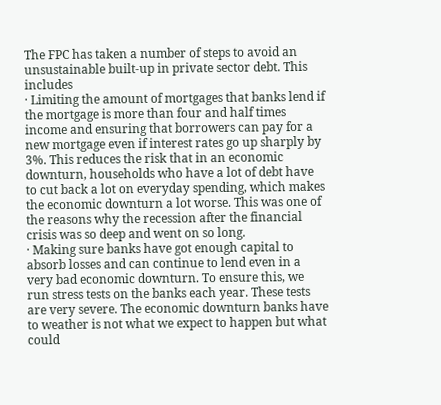The FPC has taken a number of steps to avoid an unsustainable built-up in private sector debt. This includes
· Limiting the amount of mortgages that banks lend if the mortgage is more than four and half times income and ensuring that borrowers can pay for a new mortgage even if interest rates go up sharply by 3%. This reduces the risk that in an economic downturn, households who have a lot of debt have to cut back a lot on everyday spending, which makes the economic downturn a lot worse. This was one of the reasons why the recession after the financial crisis was so deep and went on so long.
· Making sure banks have got enough capital to absorb losses and can continue to lend even in a very bad economic downturn. To ensure this, we run stress tests on the banks each year. These tests are very severe. The economic downturn banks have to weather is not what we expect to happen but what could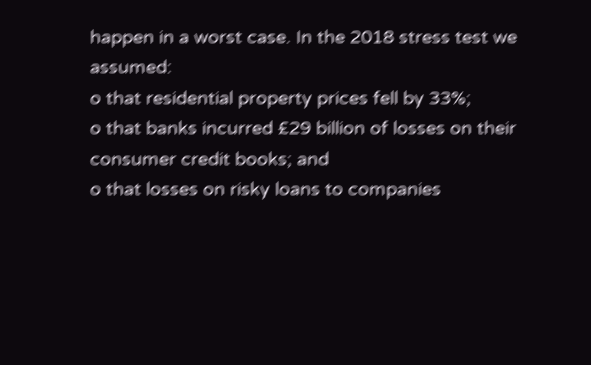happen in a worst case. In the 2018 stress test we assumed:
o that residential property prices fell by 33%;
o that banks incurred £29 billion of losses on their consumer credit books; and
o that losses on risky loans to companies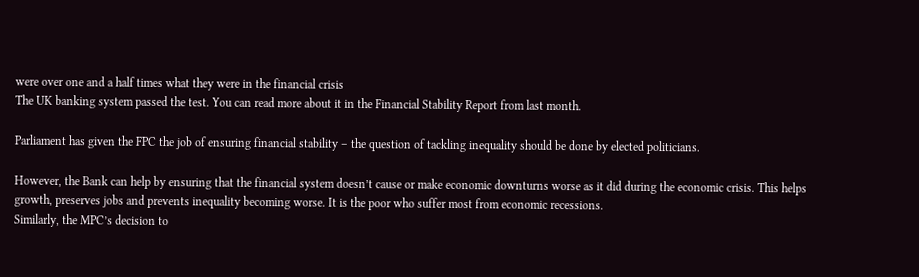were over one and a half times what they were in the financial crisis
The UK banking system passed the test. You can read more about it in the Financial Stability Report from last month.

Parliament has given the FPC the job of ensuring financial stability – the question of tackling inequality should be done by elected politicians.

However, the Bank can help by ensuring that the financial system doesn’t cause or make economic downturns worse as it did during the economic crisis. This helps growth, preserves jobs and prevents inequality becoming worse. It is the poor who suffer most from economic recessions.
Similarly, the MPC’s decision to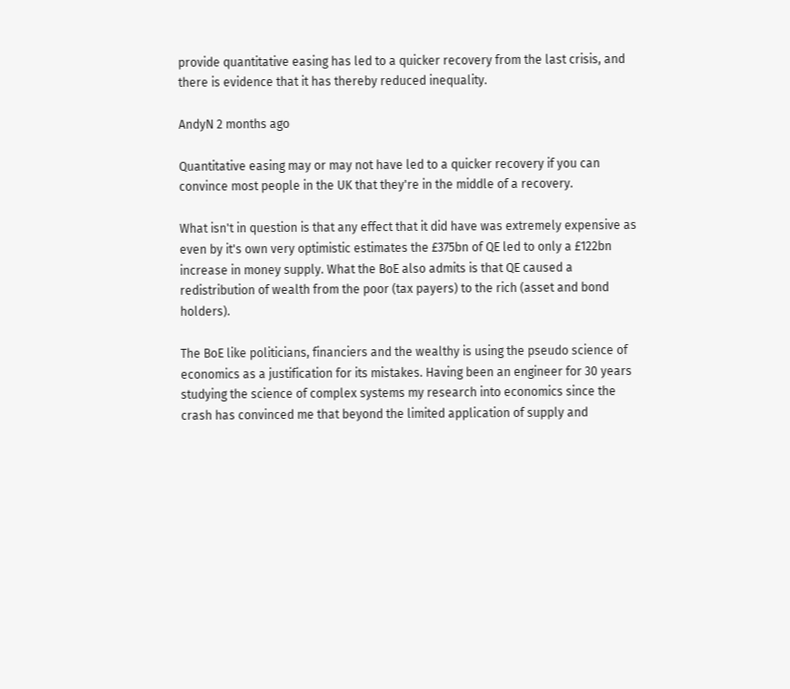provide quantitative easing has led to a quicker recovery from the last crisis, and there is evidence that it has thereby reduced inequality.

AndyN 2 months ago

Quantitative easing may or may not have led to a quicker recovery if you can convince most people in the UK that they're in the middle of a recovery.

What isn't in question is that any effect that it did have was extremely expensive as even by it's own very optimistic estimates the £375bn of QE led to only a £122bn increase in money supply. What the BoE also admits is that QE caused a redistribution of wealth from the poor (tax payers) to the rich (asset and bond holders).

The BoE like politicians, financiers and the wealthy is using the pseudo science of economics as a justification for its mistakes. Having been an engineer for 30 years studying the science of complex systems my research into economics since the crash has convinced me that beyond the limited application of supply and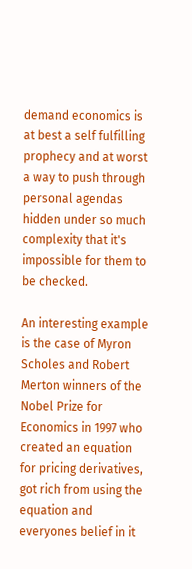demand economics is at best a self fulfilling prophecy and at worst a way to push through personal agendas hidden under so much complexity that it's impossible for them to be checked.

An interesting example is the case of Myron Scholes and Robert Merton winners of the Nobel Prize for Economics in 1997 who created an equation for pricing derivatives, got rich from using the equation and everyones belief in it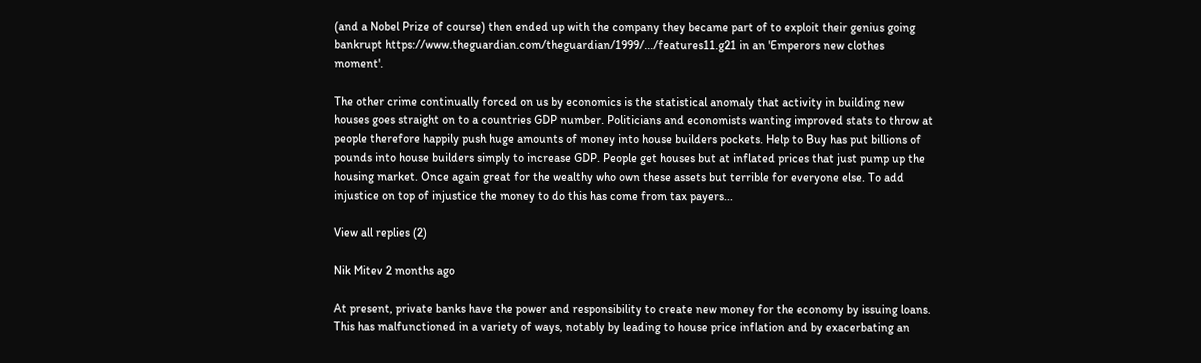(and a Nobel Prize of course) then ended up with the company they became part of to exploit their genius going bankrupt https://www.theguardian.com/theguardian/1999/.../features11.g21 in an 'Emperors new clothes moment'.

The other crime continually forced on us by economics is the statistical anomaly that activity in building new houses goes straight on to a countries GDP number. Politicians and economists wanting improved stats to throw at people therefore happily push huge amounts of money into house builders pockets. Help to Buy has put billions of pounds into house builders simply to increase GDP. People get houses but at inflated prices that just pump up the housing market. Once again great for the wealthy who own these assets but terrible for everyone else. To add injustice on top of injustice the money to do this has come from tax payers...

View all replies (2)

Nik Mitev 2 months ago

At present, private banks have the power and responsibility to create new money for the economy by issuing loans. This has malfunctioned in a variety of ways, notably by leading to house price inflation and by exacerbating an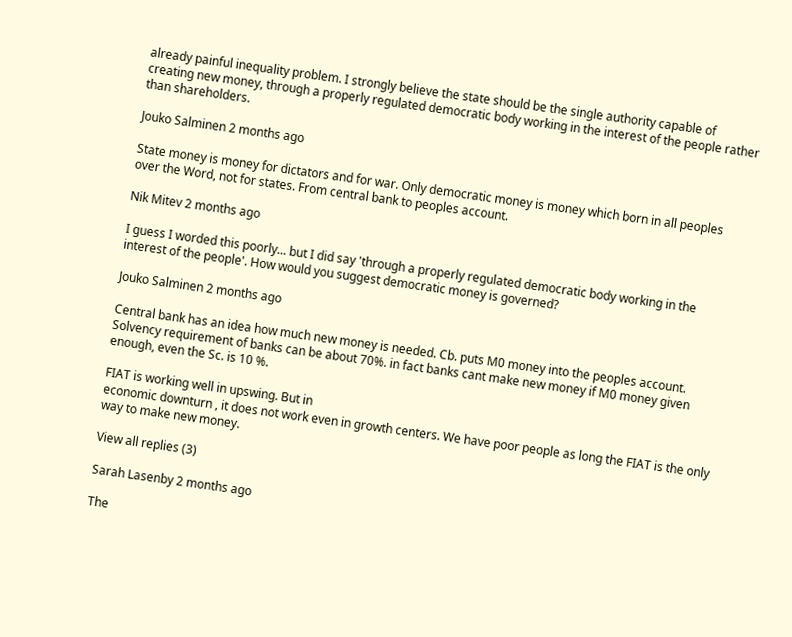already painful inequality problem. I strongly believe the state should be the single authority capable of creating new money, through a properly regulated democratic body working in the interest of the people rather than shareholders.

Jouko Salminen 2 months ago

State money is money for dictators and for war. Only democratic money is money which born in all peoples over the Word, not for states. From central bank to peoples account.

Nik Mitev 2 months ago

I guess I worded this poorly... but I did say 'through a properly regulated democratic body working in the interest of the people'. How would you suggest democratic money is governed?

Jouko Salminen 2 months ago

Central bank has an idea how much new money is needed. Cb. puts M0 money into the peoples account. Solvency requirement of banks can be about 70%. in fact banks cant make new money if M0 money given enough, even the Sc. is 10 %.

FIAT is working well in upswing. But in
economic downturn , it does not work even in growth centers. We have poor people as long the FIAT is the only way to make new money.

View all replies (3)

Sarah Lasenby 2 months ago

The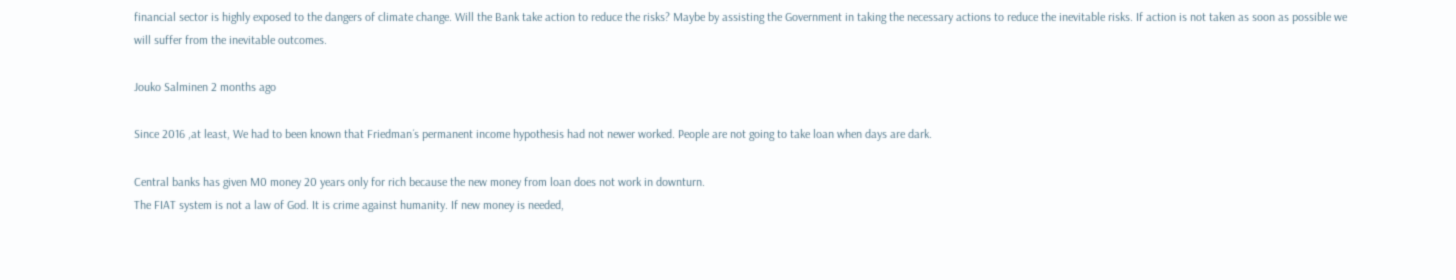financial sector is highly exposed to the dangers of climate change. Will the Bank take action to reduce the risks? Maybe by assisting the Government in taking the necessary actions to reduce the inevitable risks. If action is not taken as soon as possible we will suffer from the inevitable outcomes.

Jouko Salminen 2 months ago

Since 2016 ,at least, We had to been known that Friedman´s permanent income hypothesis had not newer worked. People are not going to take loan when days are dark.

Central banks has given M0 money 20 years only for rich because the new money from loan does not work in downturn.
The FIAT system is not a law of God. It is crime against humanity. If new money is needed,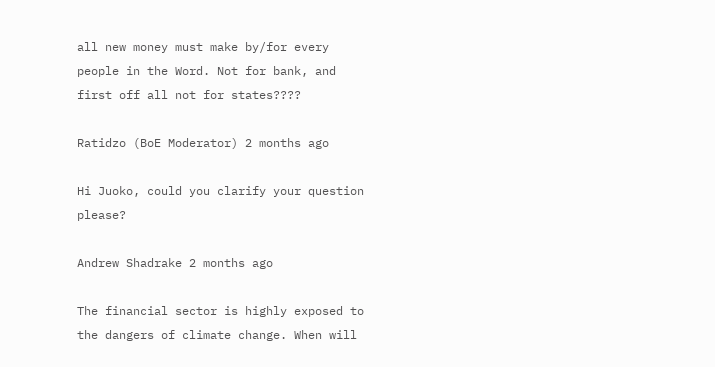all new money must make by/for every people in the Word. Not for bank, and first off all not for states????

Ratidzo (BoE Moderator) 2 months ago

Hi Juoko, could you clarify your question please?

Andrew Shadrake 2 months ago

The financial sector is highly exposed to the dangers of climate change. When will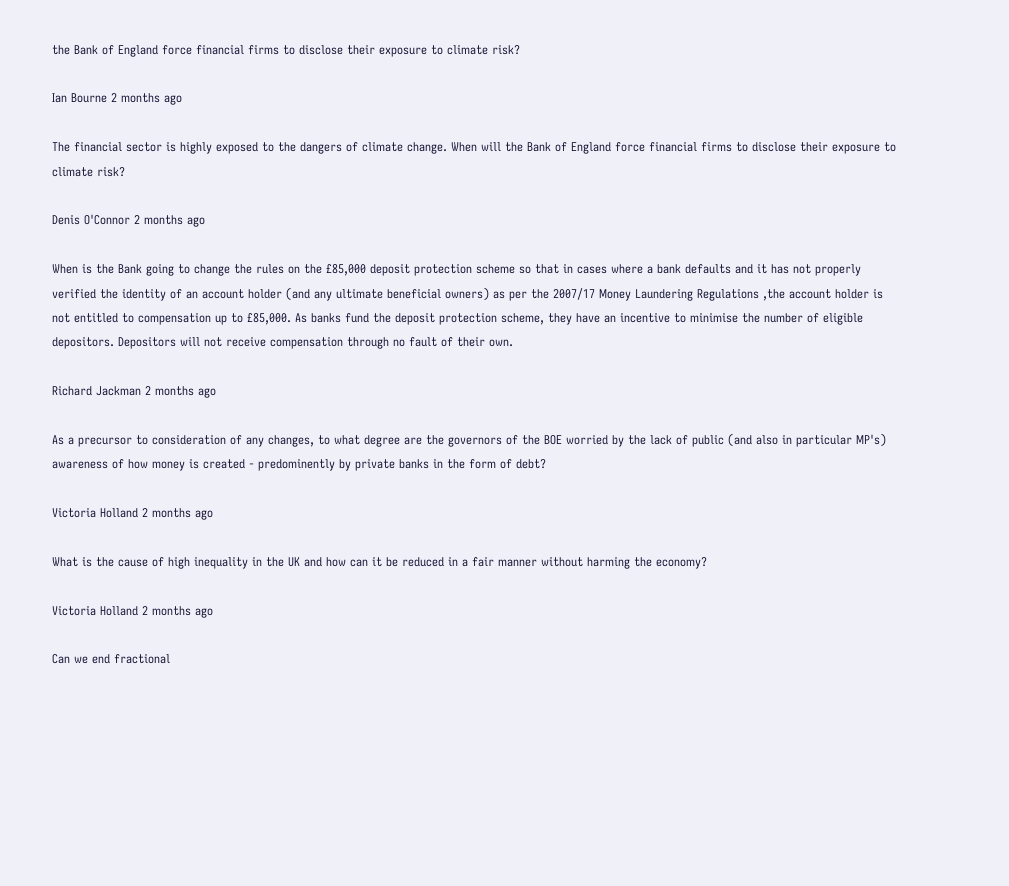the Bank of England force financial firms to disclose their exposure to climate risk?

Ian Bourne 2 months ago

The financial sector is highly exposed to the dangers of climate change. When will the Bank of England force financial firms to disclose their exposure to climate risk?

Denis O'Connor 2 months ago

When is the Bank going to change the rules on the £85,000 deposit protection scheme so that in cases where a bank defaults and it has not properly verified the identity of an account holder (and any ultimate beneficial owners) as per the 2007/17 Money Laundering Regulations ,the account holder is not entitled to compensation up to £85,000. As banks fund the deposit protection scheme, they have an incentive to minimise the number of eligible depositors. Depositors will not receive compensation through no fault of their own.

Richard Jackman 2 months ago

As a precursor to consideration of any changes, to what degree are the governors of the BOE worried by the lack of public (and also in particular MP's) awareness of how money is created - predominently by private banks in the form of debt?

Victoria Holland 2 months ago

What is the cause of high inequality in the UK and how can it be reduced in a fair manner without harming the economy?

Victoria Holland 2 months ago

Can we end fractional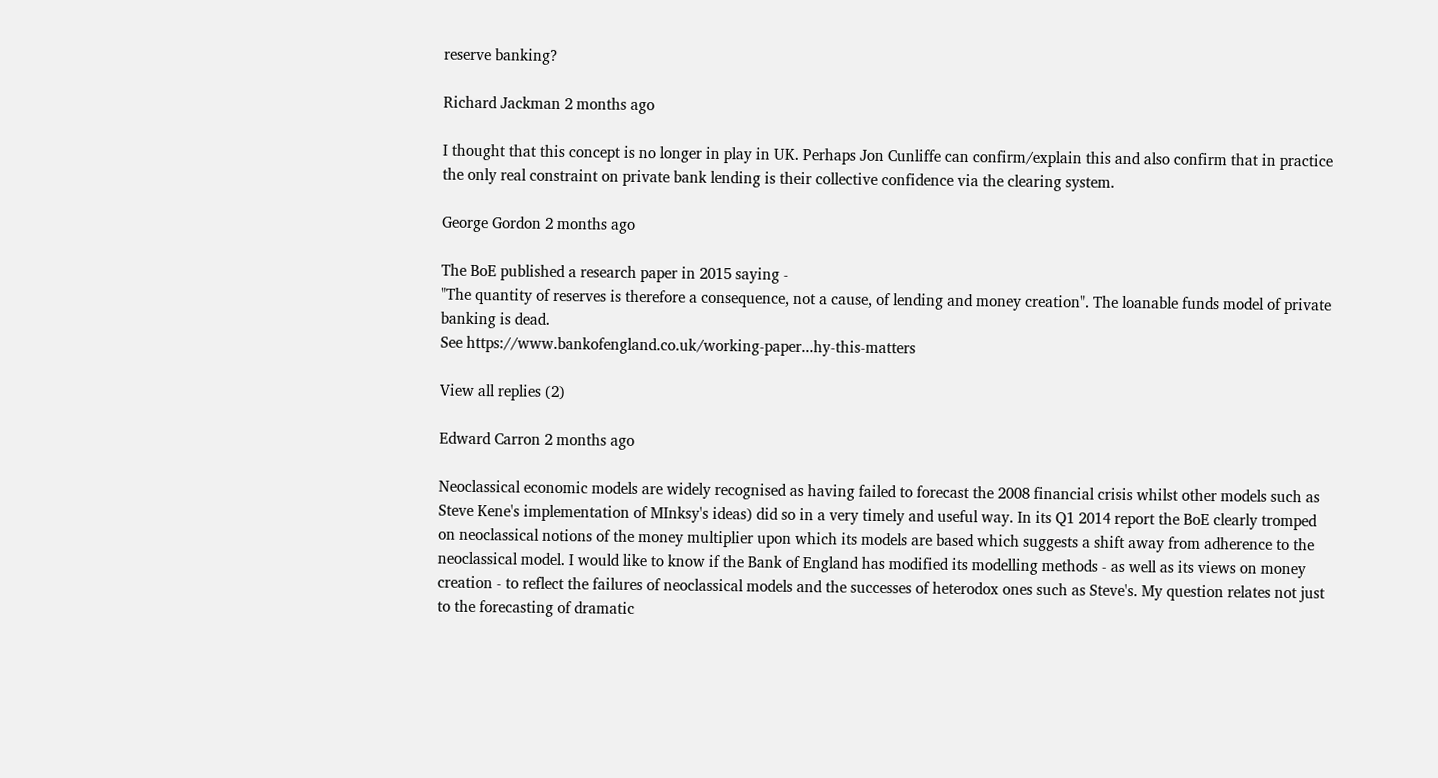reserve banking?

Richard Jackman 2 months ago

I thought that this concept is no longer in play in UK. Perhaps Jon Cunliffe can confirm/explain this and also confirm that in practice the only real constraint on private bank lending is their collective confidence via the clearing system.

George Gordon 2 months ago

The BoE published a research paper in 2015 saying -
"The quantity of reserves is therefore a consequence, not a cause, of lending and money creation". The loanable funds model of private banking is dead.
See https://www.bankofengland.co.uk/working-paper...hy-this-matters

View all replies (2)

Edward Carron 2 months ago

Neoclassical economic models are widely recognised as having failed to forecast the 2008 financial crisis whilst other models such as Steve Kene's implementation of MInksy's ideas) did so in a very timely and useful way. In its Q1 2014 report the BoE clearly tromped on neoclassical notions of the money multiplier upon which its models are based which suggests a shift away from adherence to the neoclassical model. I would like to know if the Bank of England has modified its modelling methods - as well as its views on money creation - to reflect the failures of neoclassical models and the successes of heterodox ones such as Steve's. My question relates not just to the forecasting of dramatic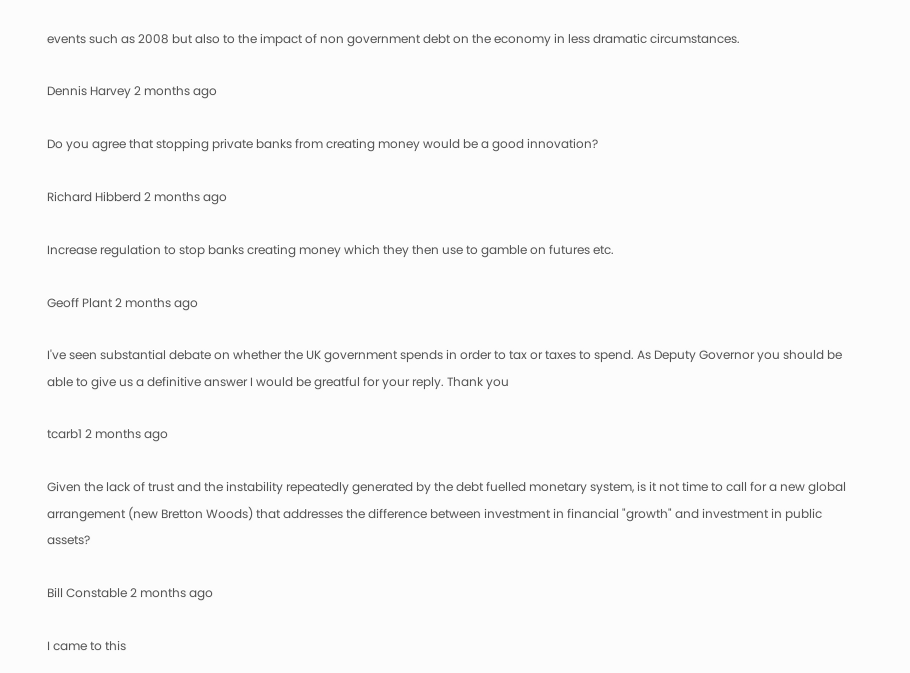events such as 2008 but also to the impact of non government debt on the economy in less dramatic circumstances.

Dennis Harvey 2 months ago

Do you agree that stopping private banks from creating money would be a good innovation?

Richard Hibberd 2 months ago

Increase regulation to stop banks creating money which they then use to gamble on futures etc.

Geoff Plant 2 months ago

I've seen substantial debate on whether the UK government spends in order to tax or taxes to spend. As Deputy Governor you should be able to give us a definitive answer I would be greatful for your reply. Thank you

tcarb1 2 months ago

Given the lack of trust and the instability repeatedly generated by the debt fuelled monetary system, is it not time to call for a new global arrangement (new Bretton Woods) that addresses the difference between investment in financial "growth" and investment in public assets?

Bill Constable 2 months ago

I came to this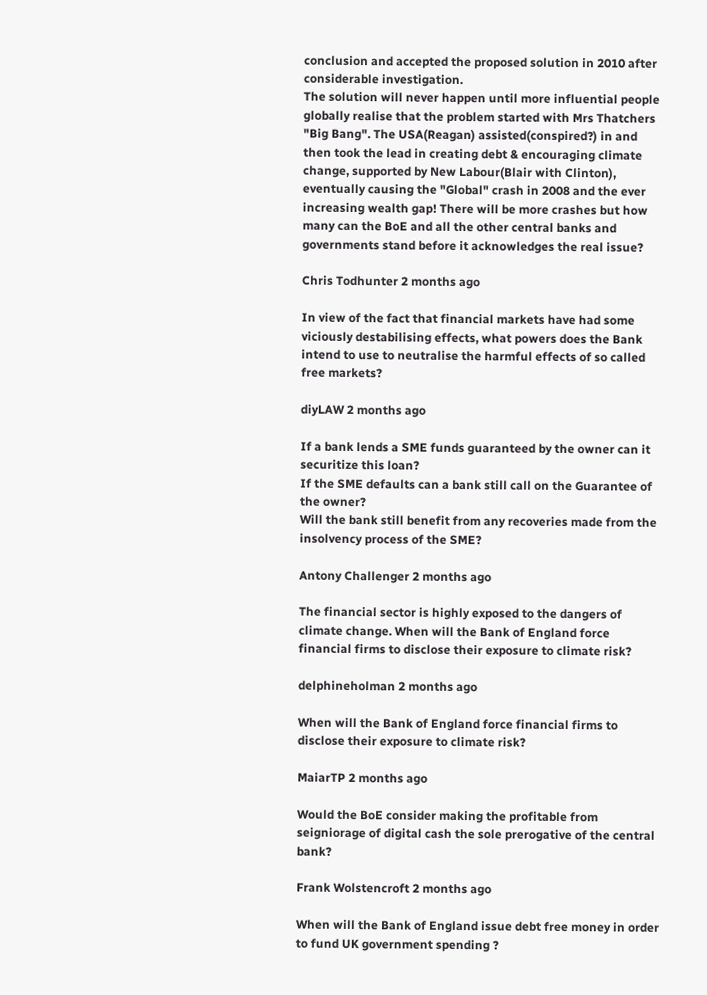conclusion and accepted the proposed solution in 2010 after considerable investigation.
The solution will never happen until more influential people globally realise that the problem started with Mrs Thatchers "Big Bang". The USA(Reagan) assisted(conspired?) in and then took the lead in creating debt & encouraging climate change, supported by New Labour(Blair with Clinton), eventually causing the "Global" crash in 2008 and the ever increasing wealth gap! There will be more crashes but how many can the BoE and all the other central banks and governments stand before it acknowledges the real issue?

Chris Todhunter 2 months ago

In view of the fact that financial markets have had some viciously destabilising effects, what powers does the Bank intend to use to neutralise the harmful effects of so called free markets?

diyLAW 2 months ago

If a bank lends a SME funds guaranteed by the owner can it securitize this loan?
If the SME defaults can a bank still call on the Guarantee of the owner?
Will the bank still benefit from any recoveries made from the insolvency process of the SME?

Antony Challenger 2 months ago

The financial sector is highly exposed to the dangers of climate change. When will the Bank of England force financial firms to disclose their exposure to climate risk?

delphineholman 2 months ago

When will the Bank of England force financial firms to disclose their exposure to climate risk?

MaiarTP 2 months ago

Would the BoE consider making the profitable from seigniorage of digital cash the sole prerogative of the central bank?

Frank Wolstencroft 2 months ago

When will the Bank of England issue debt free money in order to fund UK government spending ?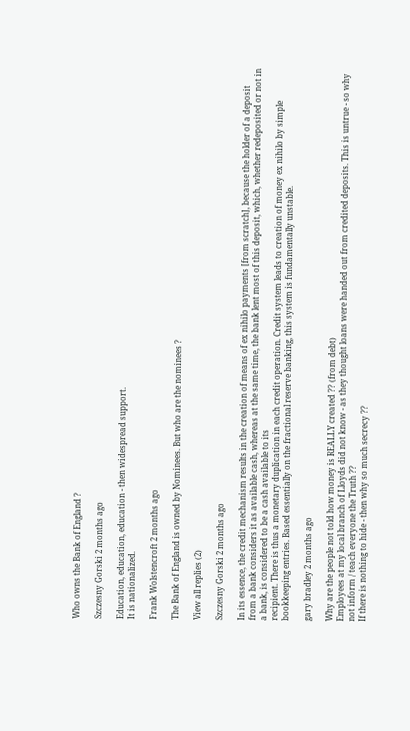Who owns the Bank of England ?

Szczesny Gorski 2 months ago

Education, education, education - then widespread support.
It is nationalized.

Frank Wolstencroft 2 months ago

The Bank of England is owned by Nominees. But who are the nominees ?

View all replies (2)

Szczesny Gorski 2 months ago

In its essence, the credit mechanism results in the creation of means of ex nihilo payments [from scratch], because the holder of a deposit from a bank considers it as available cash, whereas at the same time, the bank lent most of this deposit, which, whether redeposited or not in a bank, is considered to be a cash available to its
recipient. There is thus a monetary duplication in each credit operation. Credit system leads to creation of money ex nihilo by simple bookkeeping entries. Based essentially on the fractional reserve banking, this system is fundamentally unstable.

gary bradley 2 months ago

Why are the people not told how money is REALLY created ?? (from debt)
Employees at my local branch of Lloyds did not know - as they thought loans were handed out from credited deposits. This is untrue - so why not inform / teach everyone the Truth ??
If there is nothing to hide - then why so much secrecy ??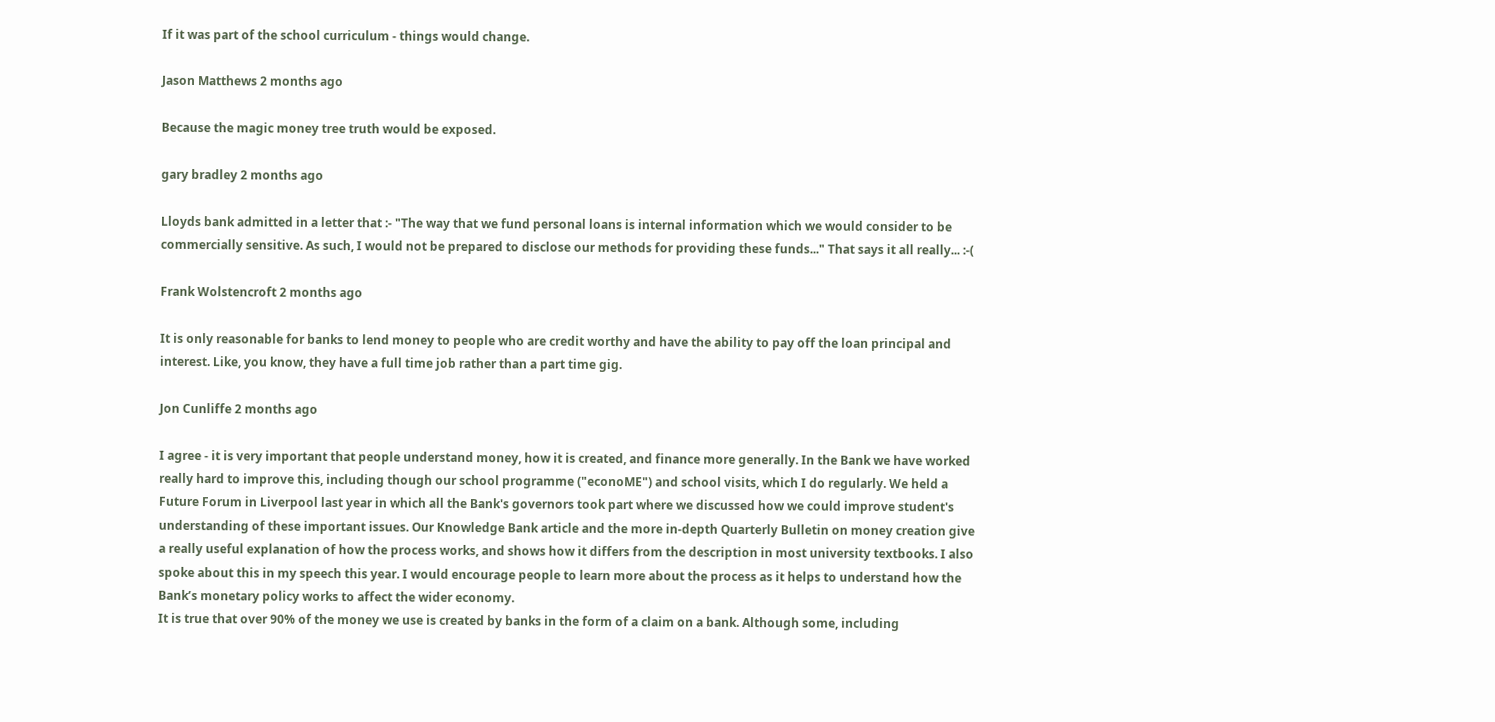If it was part of the school curriculum - things would change.

Jason Matthews 2 months ago

Because the magic money tree truth would be exposed.

gary bradley 2 months ago

Lloyds bank admitted in a letter that :- "The way that we fund personal loans is internal information which we would consider to be commercially sensitive. As such, I would not be prepared to disclose our methods for providing these funds..." That says it all really... :-(

Frank Wolstencroft 2 months ago

It is only reasonable for banks to lend money to people who are credit worthy and have the ability to pay off the loan principal and interest. Like, you know, they have a full time job rather than a part time gig.

Jon Cunliffe 2 months ago

I agree - it is very important that people understand money, how it is created, and finance more generally. In the Bank we have worked really hard to improve this, including though our school programme ("econoME") and school visits, which I do regularly. We held a Future Forum in Liverpool last year in which all the Bank's governors took part where we discussed how we could improve student's understanding of these important issues. Our Knowledge Bank article and the more in-depth Quarterly Bulletin on money creation give a really useful explanation of how the process works, and shows how it differs from the description in most university textbooks. I also spoke about this in my speech this year. I would encourage people to learn more about the process as it helps to understand how the Bank’s monetary policy works to affect the wider economy.
It is true that over 90% of the money we use is created by banks in the form of a claim on a bank. Although some, including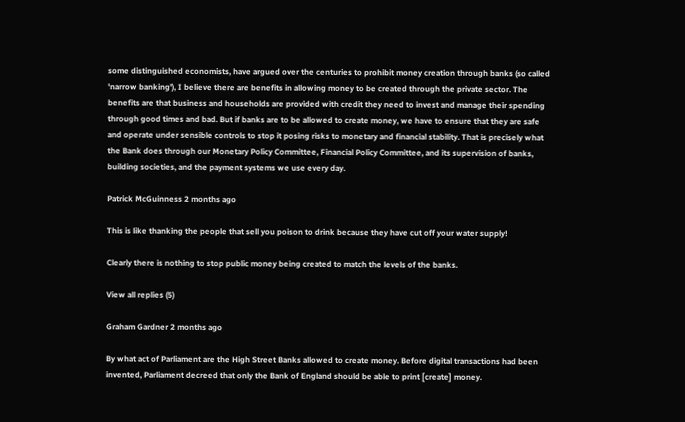some distinguished economists, have argued over the centuries to prohibit money creation through banks (so called 'narrow banking'), I believe there are benefits in allowing money to be created through the private sector. The benefits are that business and households are provided with credit they need to invest and manage their spending through good times and bad. But if banks are to be allowed to create money, we have to ensure that they are safe and operate under sensible controls to stop it posing risks to monetary and financial stability. That is precisely what the Bank does through our Monetary Policy Committee, Financial Policy Committee, and its supervision of banks, building societies, and the payment systems we use every day.

Patrick McGuinness 2 months ago

This is like thanking the people that sell you poison to drink because they have cut off your water supply!

Clearly there is nothing to stop public money being created to match the levels of the banks.

View all replies (5)

Graham Gardner 2 months ago

By what act of Parliament are the High Street Banks allowed to create money. Before digital transactions had been invented, Parliament decreed that only the Bank of England should be able to print [create] money.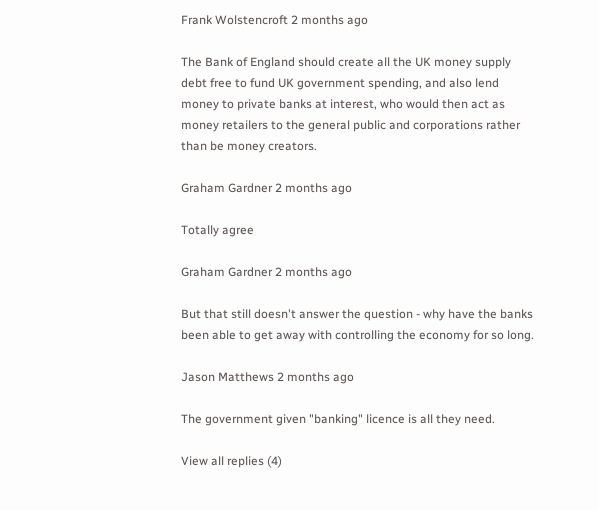Frank Wolstencroft 2 months ago

The Bank of England should create all the UK money supply debt free to fund UK government spending, and also lend money to private banks at interest, who would then act as money retailers to the general public and corporations rather than be money creators.

Graham Gardner 2 months ago

Totally agree

Graham Gardner 2 months ago

But that still doesn't answer the question - why have the banks been able to get away with controlling the economy for so long.

Jason Matthews 2 months ago

The government given "banking" licence is all they need.

View all replies (4)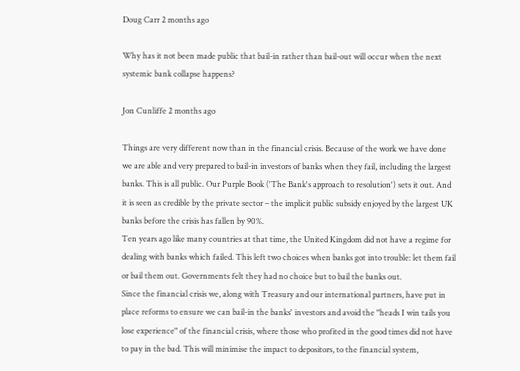Doug Carr 2 months ago

Why has it not been made public that bail-in rather than bail-out will occur when the next systemic bank collapse happens?

Jon Cunliffe 2 months ago

Things are very different now than in the financial crisis. Because of the work we have done we are able and very prepared to bail-in investors of banks when they fail, including the largest banks. This is all public. Our Purple Book ('The Bank's approach to resolution') sets it out. And it is seen as credible by the private sector – the implicit public subsidy enjoyed by the largest UK banks before the crisis has fallen by 90%.
Ten years ago like many countries at that time, the United Kingdom did not have a regime for dealing with banks which failed. This left two choices when banks got into trouble: let them fail or bail them out. Governments felt they had no choice but to bail the banks out.
Since the financial crisis we, along with Treasury and our international partners, have put in place reforms to ensure we can bail-in the banks' investors and avoid the "heads I win tails you lose experience" of the financial crisis, where those who profited in the good times did not have to pay in the bad. This will minimise the impact to depositors, to the financial system,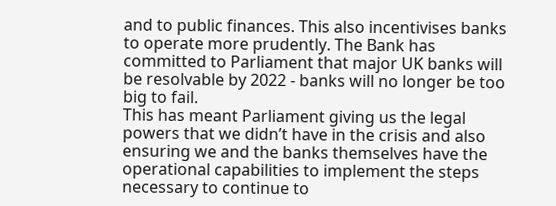and to public finances. This also incentivises banks to operate more prudently. The Bank has committed to Parliament that major UK banks will be resolvable by 2022 - banks will no longer be too big to fail.
This has meant Parliament giving us the legal powers that we didn’t have in the crisis and also ensuring we and the banks themselves have the operational capabilities to implement the steps necessary to continue to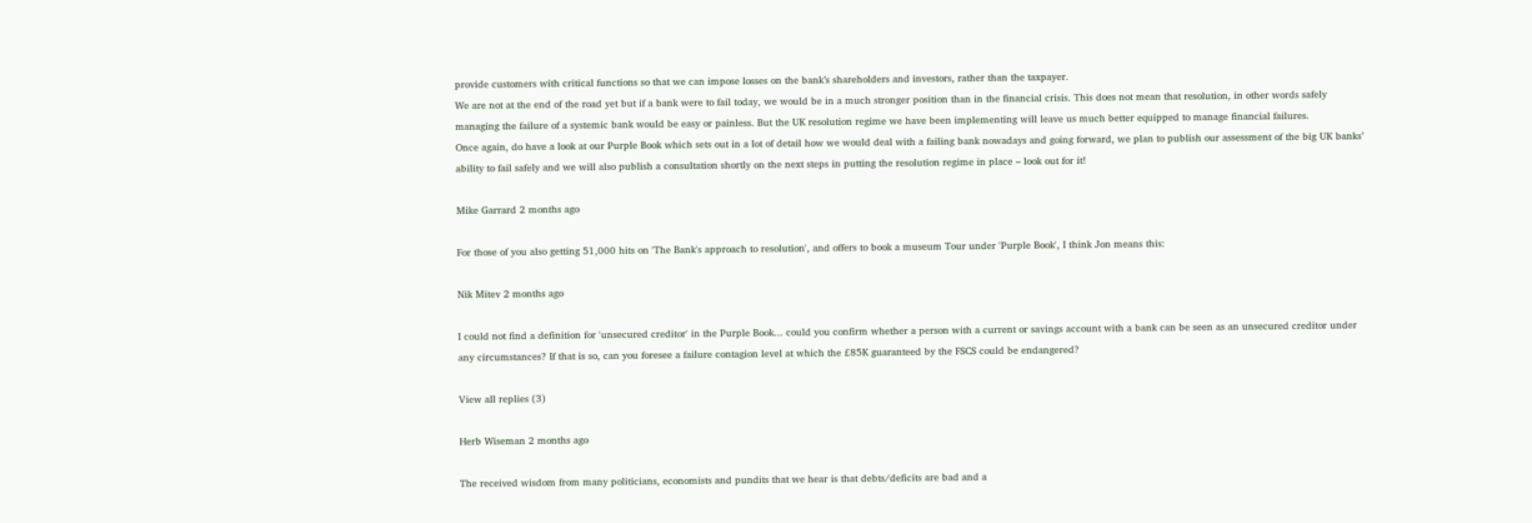provide customers with critical functions so that we can impose losses on the bank’s shareholders and investors, rather than the taxpayer.
We are not at the end of the road yet but if a bank were to fail today, we would be in a much stronger position than in the financial crisis. This does not mean that resolution, in other words safely managing the failure of a systemic bank would be easy or painless. But the UK resolution regime we have been implementing will leave us much better equipped to manage financial failures.
Once again, do have a look at our Purple Book which sets out in a lot of detail how we would deal with a failing bank nowadays and going forward, we plan to publish our assessment of the big UK banks’ ability to fail safely and we will also publish a consultation shortly on the next steps in putting the resolution regime in place – look out for it!

Mike Garrard 2 months ago

For those of you also getting 51,000 hits on 'The Bank's approach to resolution', and offers to book a museum Tour under 'Purple Book', I think Jon means this:

Nik Mitev 2 months ago

I could not find a definition for 'unsecured creditor' in the Purple Book... could you confirm whether a person with a current or savings account with a bank can be seen as an unsecured creditor under any circumstances? If that is so, can you foresee a failure contagion level at which the £85K guaranteed by the FSCS could be endangered?

View all replies (3)

Herb Wiseman 2 months ago

The received wisdom from many politicians, economists and pundits that we hear is that debts/deficits are bad and a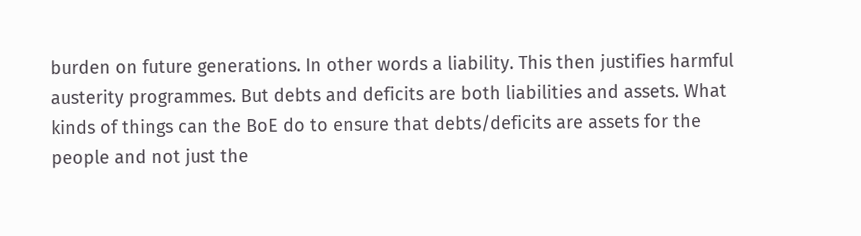burden on future generations. In other words a liability. This then justifies harmful austerity programmes. But debts and deficits are both liabilities and assets. What kinds of things can the BoE do to ensure that debts/deficits are assets for the people and not just the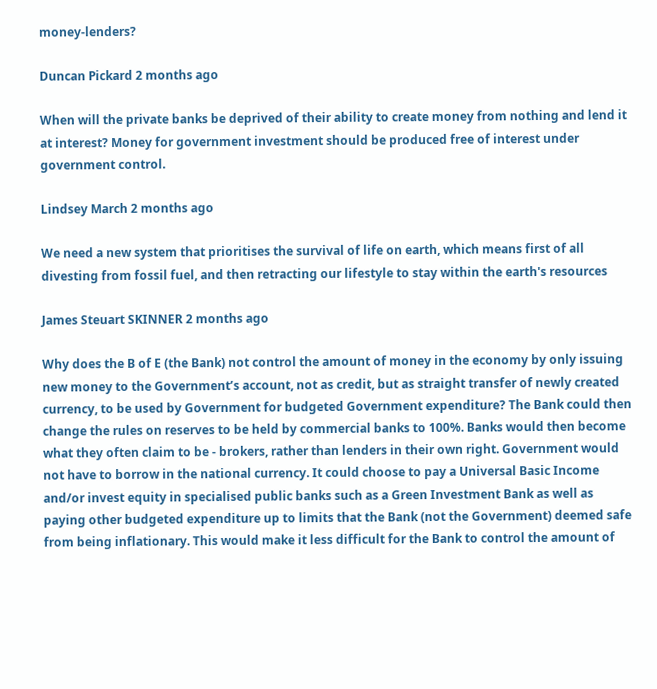money-lenders?

Duncan Pickard 2 months ago

When will the private banks be deprived of their ability to create money from nothing and lend it at interest? Money for government investment should be produced free of interest under government control.

Lindsey March 2 months ago

We need a new system that prioritises the survival of life on earth, which means first of all divesting from fossil fuel, and then retracting our lifestyle to stay within the earth's resources

James Steuart SKINNER 2 months ago

Why does the B of E (the Bank) not control the amount of money in the economy by only issuing new money to the Government’s account, not as credit, but as straight transfer of newly created currency, to be used by Government for budgeted Government expenditure? The Bank could then change the rules on reserves to be held by commercial banks to 100%. Banks would then become what they often claim to be - brokers, rather than lenders in their own right. Government would not have to borrow in the national currency. It could choose to pay a Universal Basic Income and/or invest equity in specialised public banks such as a Green Investment Bank as well as paying other budgeted expenditure up to limits that the Bank (not the Government) deemed safe from being inflationary. This would make it less difficult for the Bank to control the amount of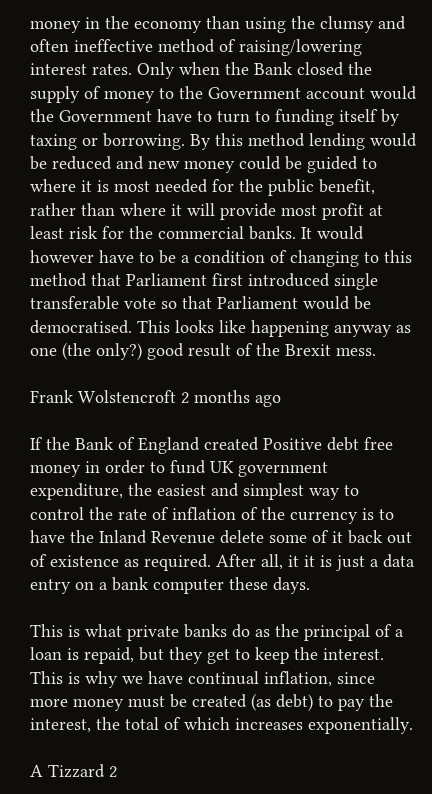money in the economy than using the clumsy and often ineffective method of raising/lowering interest rates. Only when the Bank closed the supply of money to the Government account would the Government have to turn to funding itself by taxing or borrowing. By this method lending would be reduced and new money could be guided to where it is most needed for the public benefit, rather than where it will provide most profit at least risk for the commercial banks. It would however have to be a condition of changing to this method that Parliament first introduced single transferable vote so that Parliament would be democratised. This looks like happening anyway as one (the only?) good result of the Brexit mess.

Frank Wolstencroft 2 months ago

If the Bank of England created Positive debt free money in order to fund UK government expenditure, the easiest and simplest way to control the rate of inflation of the currency is to have the Inland Revenue delete some of it back out of existence as required. After all, it it is just a data entry on a bank computer these days.

This is what private banks do as the principal of a loan is repaid, but they get to keep the interest. This is why we have continual inflation, since more money must be created (as debt) to pay the interest, the total of which increases exponentially.

A Tizzard 2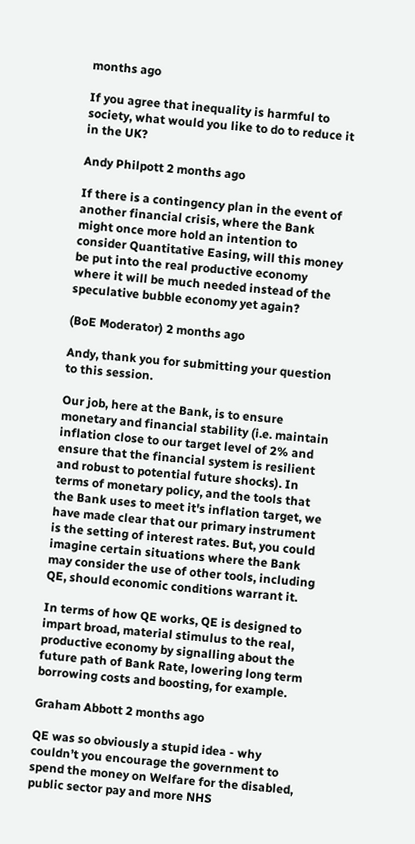months ago

If you agree that inequality is harmful to society, what would you like to do to reduce it in the UK?

Andy Philpott 2 months ago

If there is a contingency plan in the event of another financial crisis, where the Bank might once more hold an intention to consider Quantitative Easing, will this money be put into the real productive economy where it will be much needed instead of the speculative bubble economy yet again?

(BoE Moderator) 2 months ago

Andy, thank you for submitting your question to this session.

Our job, here at the Bank, is to ensure monetary and financial stability (i.e. maintain inflation close to our target level of 2% and ensure that the financial system is resilient and robust to potential future shocks). In terms of monetary policy, and the tools that the Bank uses to meet it's inflation target, we have made clear that our primary instrument is the setting of interest rates. But, you could imagine certain situations where the Bank may consider the use of other tools, including QE, should economic conditions warrant it.

In terms of how QE works, QE is designed to impart broad, material stimulus to the real, productive economy by signalling about the future path of Bank Rate, lowering long term borrowing costs and boosting, for example.

Graham Abbott 2 months ago

QE was so obviously a stupid idea - why couldn’t you encourage the government to spend the money on Welfare for the disabled, public sector pay and more NHS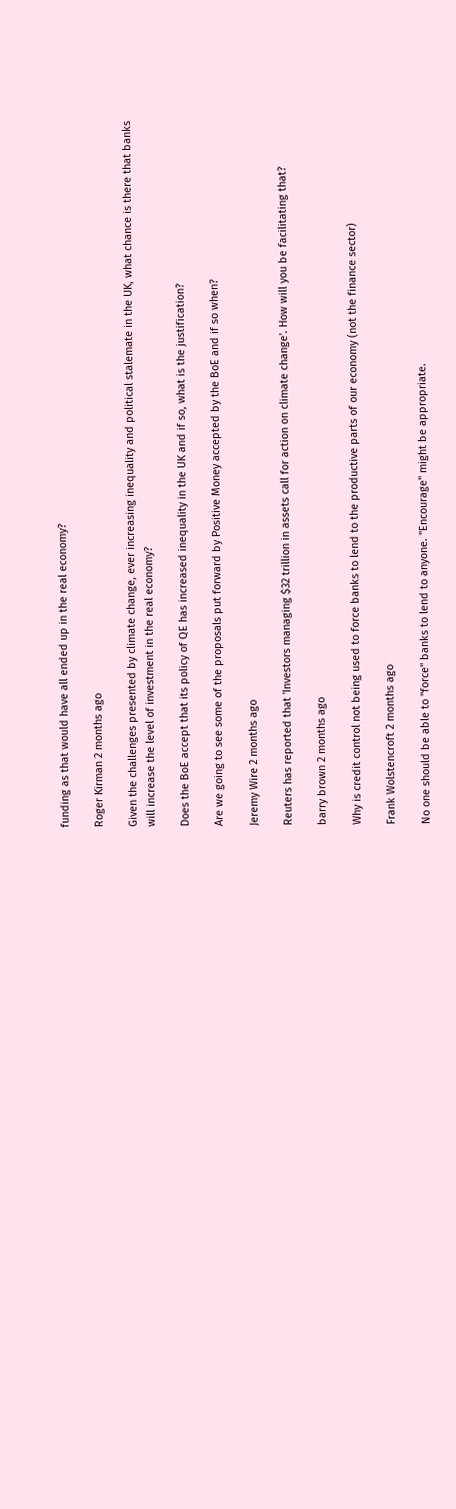funding as that would have all ended up in the real economy?

Roger Kirman 2 months ago

Given the challenges presented by climate change, ever increasing inequality and political stalemate in the UK, what chance is there that banks will increase the level of investment in the real economy?

Does the BoE accept that its policy of QE has increased inequality in the UK and if so, what is the justification?

Are we going to see some of the proposals put forward by Positive Money accepted by the BoE and if so when?

Jeremy Wire 2 months ago

Reuters has reported that 'Investors managing $32 trillion in assets call for action on climate change'. How will you be facilitating that?

barry brown 2 months ago

Why is credit control not being used to force banks to lend to the productive parts of our economy (not the finance sector)

Frank Wolstencroft 2 months ago

No one should be able to "force" banks to lend to anyone. "Encourage" might be appropriate.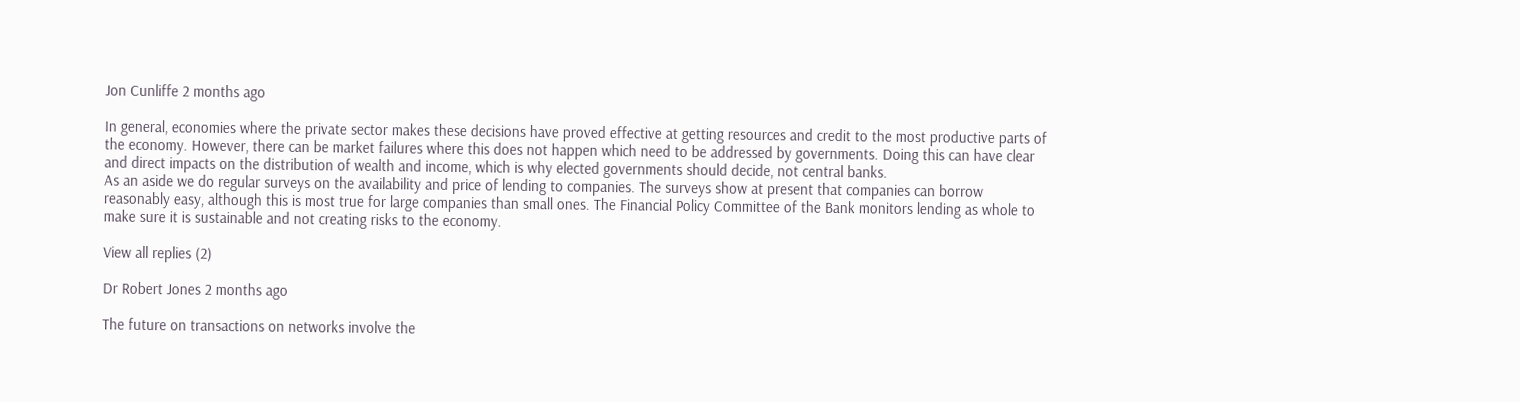Jon Cunliffe 2 months ago

In general, economies where the private sector makes these decisions have proved effective at getting resources and credit to the most productive parts of the economy. However, there can be market failures where this does not happen which need to be addressed by governments. Doing this can have clear and direct impacts on the distribution of wealth and income, which is why elected governments should decide, not central banks.
As an aside we do regular surveys on the availability and price of lending to companies. The surveys show at present that companies can borrow reasonably easy, although this is most true for large companies than small ones. The Financial Policy Committee of the Bank monitors lending as whole to make sure it is sustainable and not creating risks to the economy.

View all replies (2)

Dr Robert Jones 2 months ago

The future on transactions on networks involve the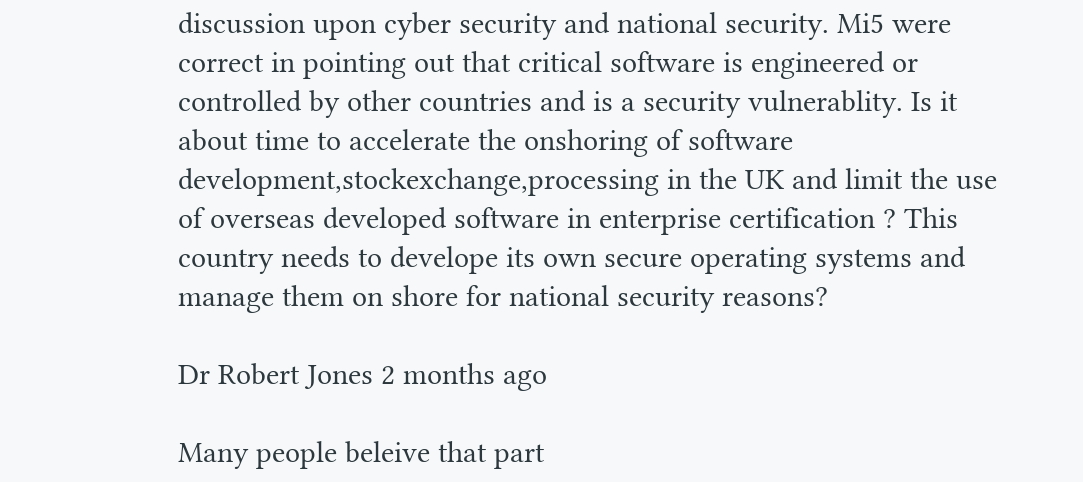discussion upon cyber security and national security. Mi5 were correct in pointing out that critical software is engineered or controlled by other countries and is a security vulnerablity. Is it about time to accelerate the onshoring of software development,stockexchange,processing in the UK and limit the use of overseas developed software in enterprise certification ? This country needs to develope its own secure operating systems and manage them on shore for national security reasons?

Dr Robert Jones 2 months ago

Many people beleive that part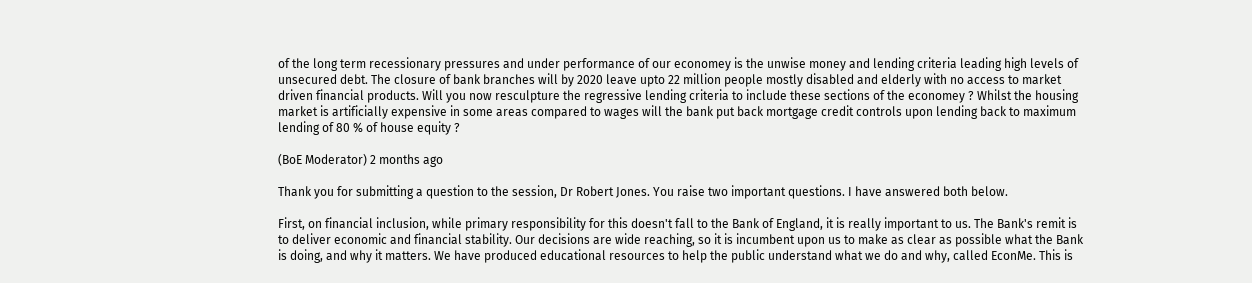of the long term recessionary pressures and under performance of our economey is the unwise money and lending criteria leading high levels of unsecured debt. The closure of bank branches will by 2020 leave upto 22 million people mostly disabled and elderly with no access to market driven financial products. Will you now resculpture the regressive lending criteria to include these sections of the economey ? Whilst the housing market is artificially expensive in some areas compared to wages will the bank put back mortgage credit controls upon lending back to maximum lending of 80 % of house equity ?

(BoE Moderator) 2 months ago

Thank you for submitting a question to the session, Dr Robert Jones. You raise two important questions. I have answered both below.

First, on financial inclusion, while primary responsibility for this doesn't fall to the Bank of England, it is really important to us. The Bank's remit is to deliver economic and financial stability. Our decisions are wide reaching, so it is incumbent upon us to make as clear as possible what the Bank is doing, and why it matters. We have produced educational resources to help the public understand what we do and why, called EconMe. This is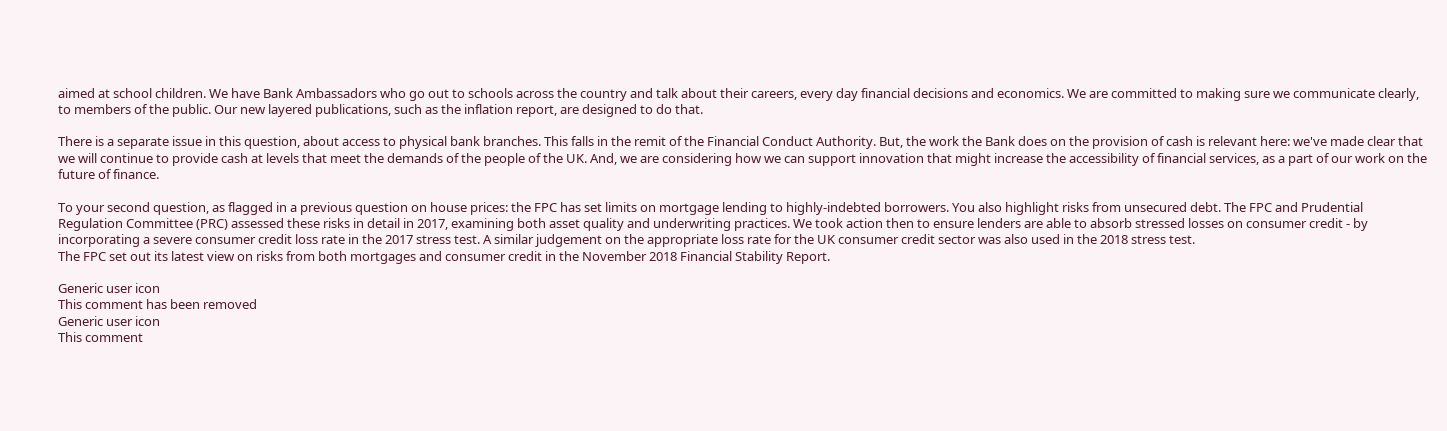aimed at school children. We have Bank Ambassadors who go out to schools across the country and talk about their careers, every day financial decisions and economics. We are committed to making sure we communicate clearly, to members of the public. Our new layered publications, such as the inflation report, are designed to do that.

There is a separate issue in this question, about access to physical bank branches. This falls in the remit of the Financial Conduct Authority. But, the work the Bank does on the provision of cash is relevant here: we've made clear that we will continue to provide cash at levels that meet the demands of the people of the UK. And, we are considering how we can support innovation that might increase the accessibility of financial services, as a part of our work on the future of finance.

To your second question, as flagged in a previous question on house prices: the FPC has set limits on mortgage lending to highly-indebted borrowers. You also highlight risks from unsecured debt. The FPC and Prudential Regulation Committee (PRC) assessed these risks in detail in 2017, examining both asset quality and underwriting practices. We took action then to ensure lenders are able to absorb stressed losses on consumer credit - by incorporating a severe consumer credit loss rate in the 2017 stress test. A similar judgement on the appropriate loss rate for the UK consumer credit sector was also used in the 2018 stress test.
The FPC set out its latest view on risks from both mortgages and consumer credit in the November 2018 Financial Stability Report.

Generic user icon
This comment has been removed
Generic user icon
This comment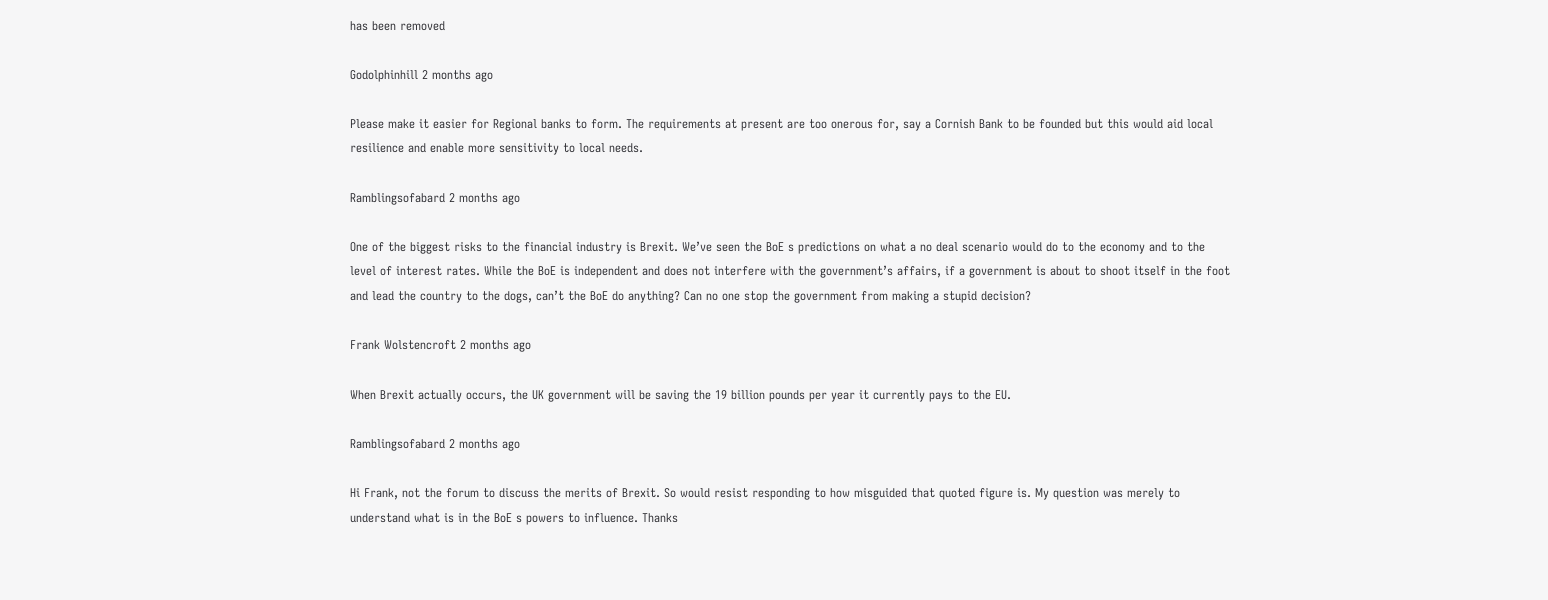has been removed

Godolphinhill 2 months ago

Please make it easier for Regional banks to form. The requirements at present are too onerous for, say a Cornish Bank to be founded but this would aid local resilience and enable more sensitivity to local needs.

Ramblingsofabard 2 months ago

One of the biggest risks to the financial industry is Brexit. We’ve seen the BoE s predictions on what a no deal scenario would do to the economy and to the level of interest rates. While the BoE is independent and does not interfere with the government’s affairs, if a government is about to shoot itself in the foot and lead the country to the dogs, can’t the BoE do anything? Can no one stop the government from making a stupid decision?

Frank Wolstencroft 2 months ago

When Brexit actually occurs, the UK government will be saving the 19 billion pounds per year it currently pays to the EU.

Ramblingsofabard 2 months ago

Hi Frank, not the forum to discuss the merits of Brexit. So would resist responding to how misguided that quoted figure is. My question was merely to understand what is in the BoE s powers to influence. Thanks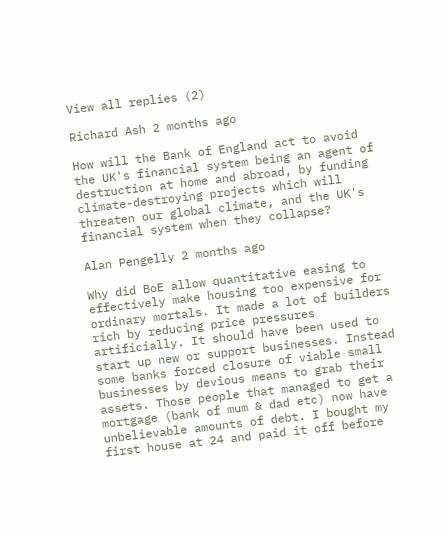View all replies (2)

Richard Ash 2 months ago

How will the Bank of England act to avoid the UK's financial system being an agent of destruction at home and abroad, by funding climate-destroying projects which will threaten our global climate, and the UK's financial system when they collapse?

Alan Pengelly 2 months ago

Why did BoE allow quantitative easing to effectively make housing too expensive for ordinary mortals. It made a lot of builders rich by reducing price pressures artificially. It should have been used to start up new or support businesses. Instead some banks forced closure of viable small businesses by devious means to grab their assets. Those people that managed to get a mortgage (bank of mum & dad etc) now have unbelievable amounts of debt. I bought my first house at 24 and paid it off before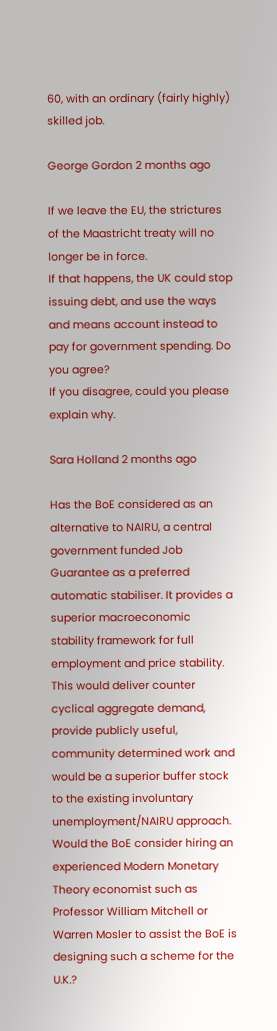60, with an ordinary (fairly highly) skilled job.

George Gordon 2 months ago

If we leave the EU, the strictures of the Maastricht treaty will no longer be in force.
If that happens, the UK could stop issuing debt, and use the ways and means account instead to pay for government spending. Do you agree?
If you disagree, could you please explain why.

Sara Holland 2 months ago

Has the BoE considered as an alternative to NAIRU, a central government funded Job Guarantee as a preferred automatic stabiliser. It provides a superior macroeconomic stability framework for full employment and price stability. This would deliver counter cyclical aggregate demand, provide publicly useful, community determined work and would be a superior buffer stock to the existing involuntary unemployment/NAIRU approach. Would the BoE consider hiring an experienced Modern Monetary Theory economist such as Professor William Mitchell or Warren Mosler to assist the BoE is designing such a scheme for the U.K.?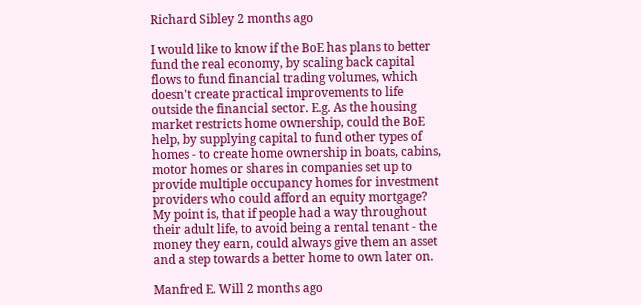Richard Sibley 2 months ago

I would like to know if the BoE has plans to better fund the real economy, by scaling back capital flows to fund financial trading volumes, which doesn't create practical improvements to life outside the financial sector. E.g. As the housing market restricts home ownership, could the BoE help, by supplying capital to fund other types of homes - to create home ownership in boats, cabins, motor homes or shares in companies set up to provide multiple occupancy homes for investment providers who could afford an equity mortgage? My point is, that if people had a way throughout their adult life, to avoid being a rental tenant - the money they earn, could always give them an asset and a step towards a better home to own later on.

Manfred E. Will 2 months ago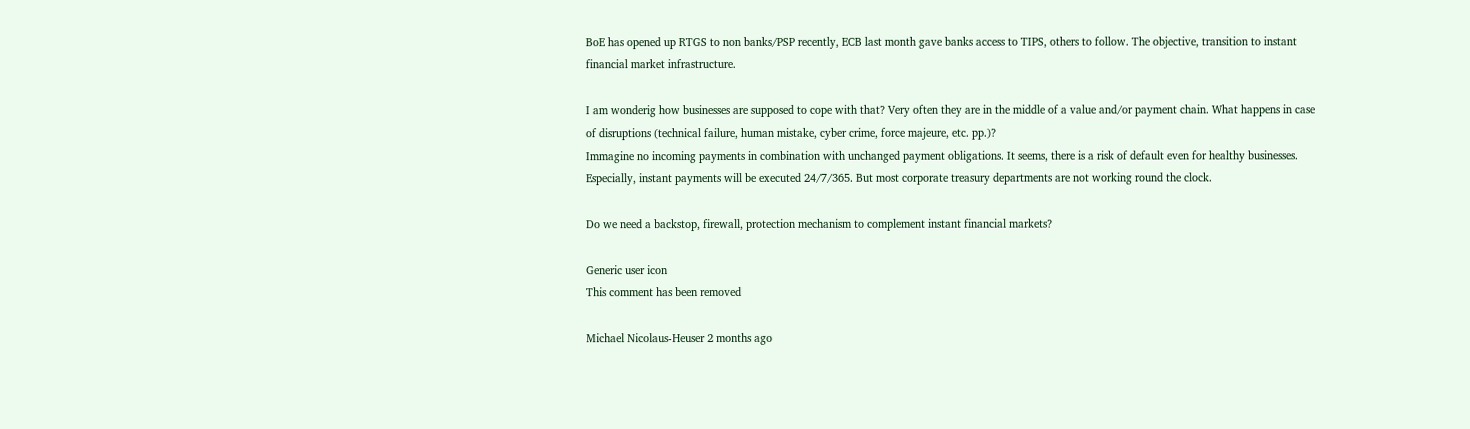BoE has opened up RTGS to non banks/PSP recently, ECB last month gave banks access to TIPS, others to follow. The objective, transition to instant financial market infrastructure.

I am wonderig how businesses are supposed to cope with that? Very often they are in the middle of a value and/or payment chain. What happens in case of disruptions (technical failure, human mistake, cyber crime, force majeure, etc. pp.)?
Immagine no incoming payments in combination with unchanged payment obligations. It seems, there is a risk of default even for healthy businesses. Especially, instant payments will be executed 24/7/365. But most corporate treasury departments are not working round the clock.

Do we need a backstop, firewall, protection mechanism to complement instant financial markets?

Generic user icon
This comment has been removed

Michael Nicolaus-Heuser 2 months ago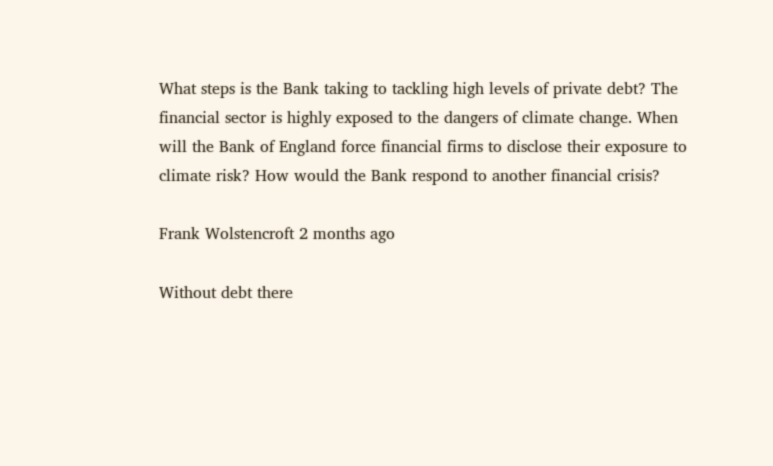What steps is the Bank taking to tackling high levels of private debt? The financial sector is highly exposed to the dangers of climate change. When will the Bank of England force financial firms to disclose their exposure to climate risk? How would the Bank respond to another financial crisis?

Frank Wolstencroft 2 months ago

Without debt there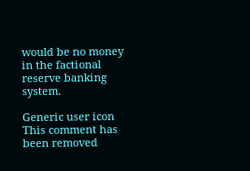would be no money in the factional reserve banking system.

Generic user icon
This comment has been removed